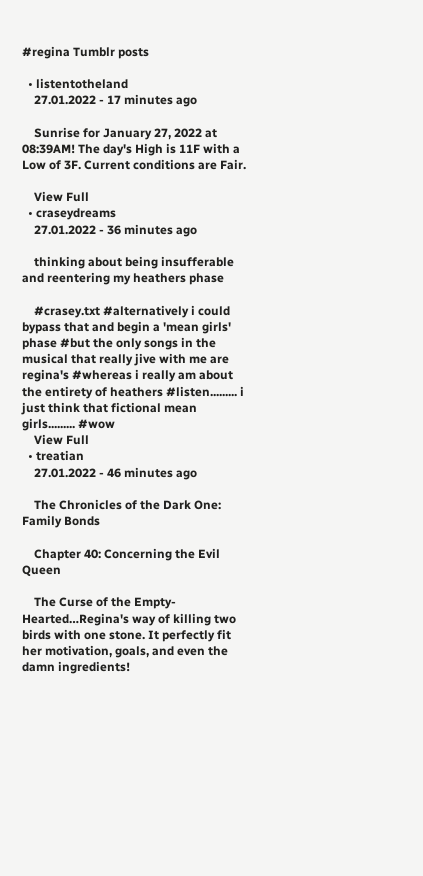#regina Tumblr posts

  • listentotheland
    27.01.2022 - 17 minutes ago

    Sunrise for January 27, 2022 at 08:39AM! The day's High is 11F with a Low of 3F. Current conditions are Fair.

    View Full
  • craseydreams
    27.01.2022 - 36 minutes ago

    thinking about being insufferable and reentering my heathers phase

    #crasey.txt #alternatively i could bypass that and begin a 'mean girls' phase #but the only songs in the musical that really jive with me are regina's #whereas i really am about the entirety of heathers #listen......... i just think that fictional mean girls......... #wow
    View Full
  • treatian
    27.01.2022 - 46 minutes ago

    The Chronicles of the Dark One: Family Bonds

    Chapter 40: Concerning the Evil Queen

    The Curse of the Empty-Hearted…Regina's way of killing two birds with one stone. It perfectly fit her motivation, goals, and even the damn ingredients!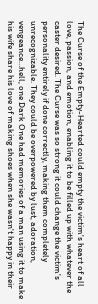The Curse of the Empty-Hearted could empty the victim's heart of all love, passion, and emotion, enabling it to be filled up with whatever the caster desired. The Curse was so strong it could change the victim's personality entirely if done correctly, making them completely unrecognizable. They could be overpowered by lust, adoration, vengeance…hell, one Dark One had memories of a man using it to make his wife share his love of making shoes when she wasn't happy in their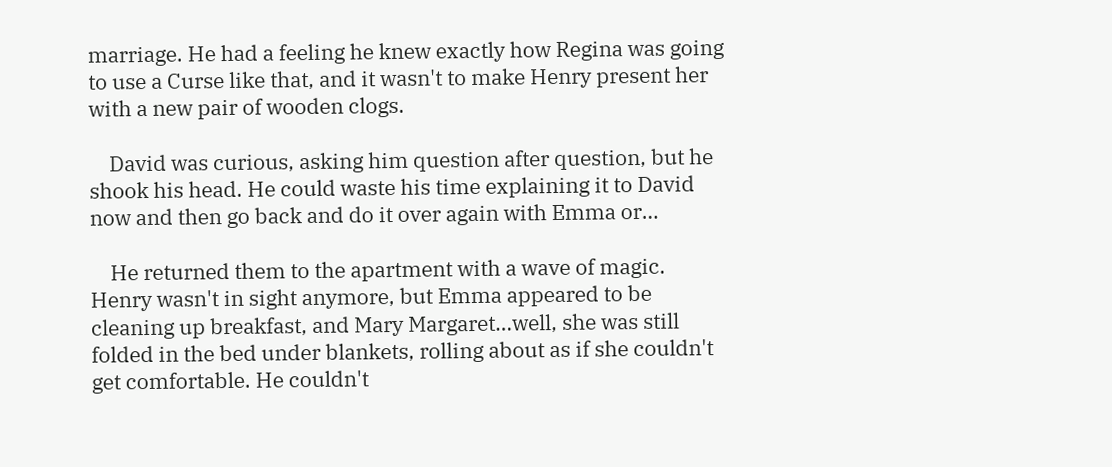marriage. He had a feeling he knew exactly how Regina was going to use a Curse like that, and it wasn't to make Henry present her with a new pair of wooden clogs.

    David was curious, asking him question after question, but he shook his head. He could waste his time explaining it to David now and then go back and do it over again with Emma or…

    He returned them to the apartment with a wave of magic. Henry wasn't in sight anymore, but Emma appeared to be cleaning up breakfast, and Mary Margaret…well, she was still folded in the bed under blankets, rolling about as if she couldn't get comfortable. He couldn't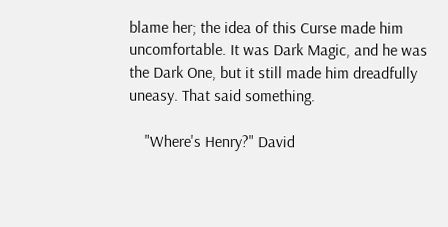blame her; the idea of this Curse made him uncomfortable. It was Dark Magic, and he was the Dark One, but it still made him dreadfully uneasy. That said something.

    "Where's Henry?" David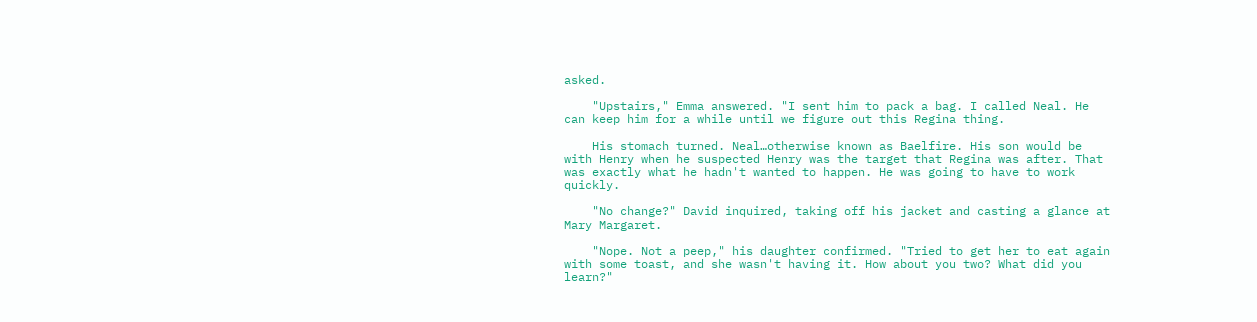asked.

    "Upstairs," Emma answered. "I sent him to pack a bag. I called Neal. He can keep him for a while until we figure out this Regina thing.

    His stomach turned. Neal…otherwise known as Baelfire. His son would be with Henry when he suspected Henry was the target that Regina was after. That was exactly what he hadn't wanted to happen. He was going to have to work quickly.

    "No change?" David inquired, taking off his jacket and casting a glance at Mary Margaret.

    "Nope. Not a peep," his daughter confirmed. "Tried to get her to eat again with some toast, and she wasn't having it. How about you two? What did you learn?"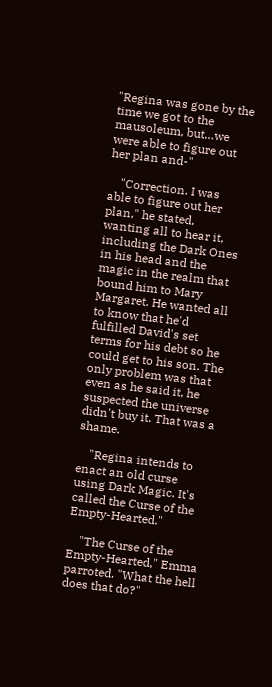"Regina was gone by the time we got to the mausoleum, but…we were able to figure out her plan and-"

    "Correction. I was able to figure out her plan," he stated, wanting all to hear it, including the Dark Ones in his head and the magic in the realm that bound him to Mary Margaret. He wanted all to know that he'd fulfilled David's set terms for his debt so he could get to his son. The only problem was that even as he said it, he suspected the universe didn't buy it. That was a shame.

    "Regina intends to enact an old curse using Dark Magic. It's called the Curse of the Empty-Hearted."

    "The Curse of the Empty-Hearted," Emma parroted. "What the hell does that do?"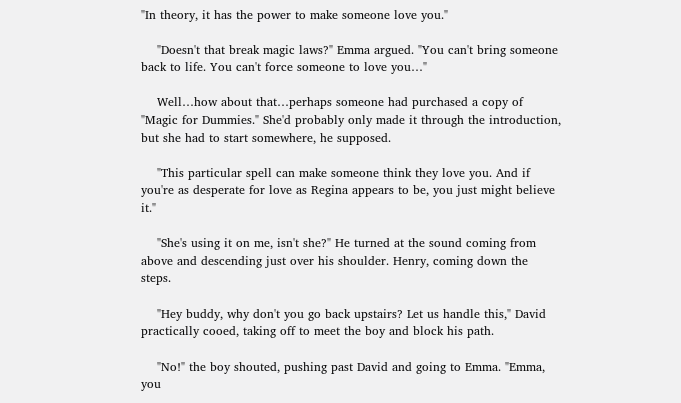"In theory, it has the power to make someone love you."

    "Doesn't that break magic laws?" Emma argued. "You can't bring someone back to life. You can't force someone to love you…"

    Well…how about that…perhaps someone had purchased a copy of "Magic for Dummies." She'd probably only made it through the introduction, but she had to start somewhere, he supposed.

    "This particular spell can make someone think they love you. And if you're as desperate for love as Regina appears to be, you just might believe it."

    "She's using it on me, isn't she?" He turned at the sound coming from above and descending just over his shoulder. Henry, coming down the steps.

    "Hey buddy, why don't you go back upstairs? Let us handle this," David practically cooed, taking off to meet the boy and block his path.

    "No!" the boy shouted, pushing past David and going to Emma. "Emma, you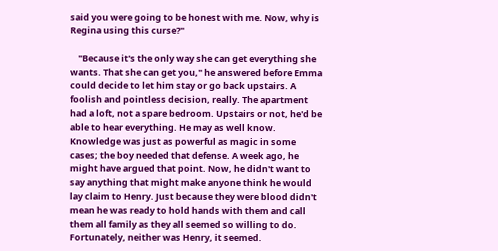said you were going to be honest with me. Now, why is Regina using this curse?"

    "Because it's the only way she can get everything she wants. That she can get you," he answered before Emma could decide to let him stay or go back upstairs. A foolish and pointless decision, really. The apartment had a loft, not a spare bedroom. Upstairs or not, he'd be able to hear everything. He may as well know. Knowledge was just as powerful as magic in some cases; the boy needed that defense. A week ago, he might have argued that point. Now, he didn't want to say anything that might make anyone think he would lay claim to Henry. Just because they were blood didn't mean he was ready to hold hands with them and call them all family as they all seemed so willing to do. Fortunately, neither was Henry, it seemed.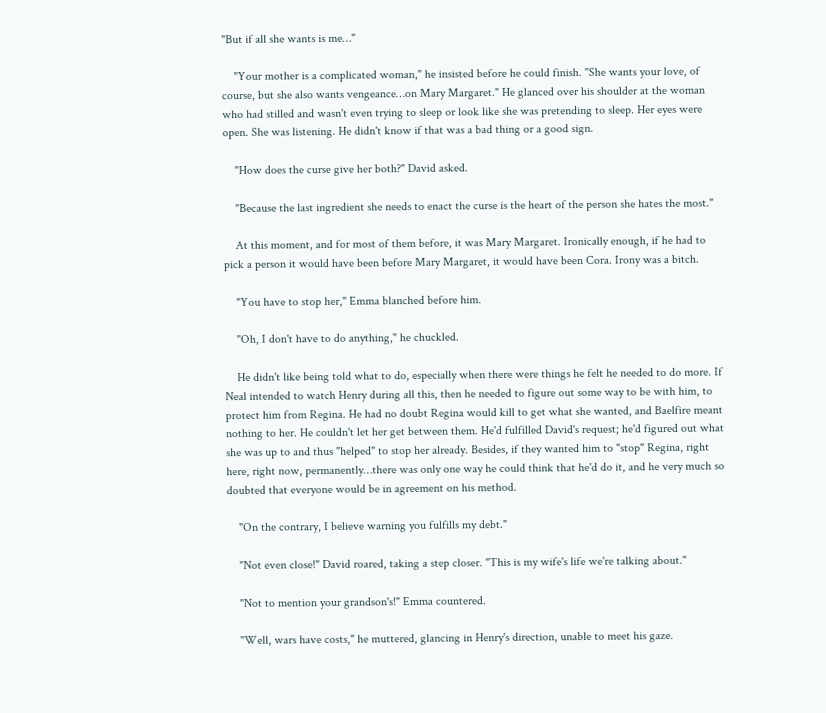"But if all she wants is me…"

    "Your mother is a complicated woman," he insisted before he could finish. "She wants your love, of course, but she also wants vengeance…on Mary Margaret." He glanced over his shoulder at the woman who had stilled and wasn't even trying to sleep or look like she was pretending to sleep. Her eyes were open. She was listening. He didn't know if that was a bad thing or a good sign.

    "How does the curse give her both?" David asked.

    "Because the last ingredient she needs to enact the curse is the heart of the person she hates the most."

    At this moment, and for most of them before, it was Mary Margaret. Ironically enough, if he had to pick a person it would have been before Mary Margaret, it would have been Cora. Irony was a bitch.

    "You have to stop her," Emma blanched before him.

    "Oh, I don't have to do anything," he chuckled.

    He didn't like being told what to do, especially when there were things he felt he needed to do more. If Neal intended to watch Henry during all this, then he needed to figure out some way to be with him, to protect him from Regina. He had no doubt Regina would kill to get what she wanted, and Baelfire meant nothing to her. He couldn't let her get between them. He'd fulfilled David's request; he'd figured out what she was up to and thus "helped" to stop her already. Besides, if they wanted him to "stop" Regina, right here, right now, permanently…there was only one way he could think that he'd do it, and he very much so doubted that everyone would be in agreement on his method.

    "On the contrary, I believe warning you fulfills my debt."

    "Not even close!" David roared, taking a step closer. "This is my wife's life we're talking about."

    "Not to mention your grandson's!" Emma countered.

    "Well, wars have costs," he muttered, glancing in Henry's direction, unable to meet his gaze.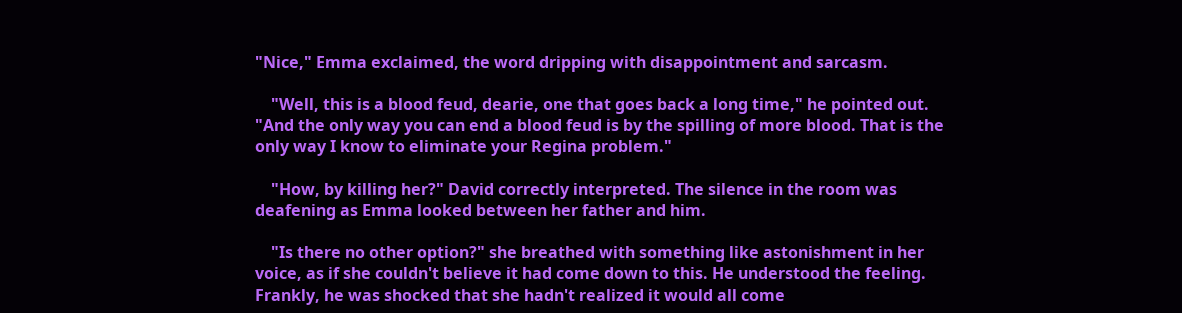"Nice," Emma exclaimed, the word dripping with disappointment and sarcasm.

    "Well, this is a blood feud, dearie, one that goes back a long time," he pointed out. "And the only way you can end a blood feud is by the spilling of more blood. That is the only way I know to eliminate your Regina problem."

    "How, by killing her?" David correctly interpreted. The silence in the room was deafening as Emma looked between her father and him.

    "Is there no other option?" she breathed with something like astonishment in her voice, as if she couldn't believe it had come down to this. He understood the feeling. Frankly, he was shocked that she hadn't realized it would all come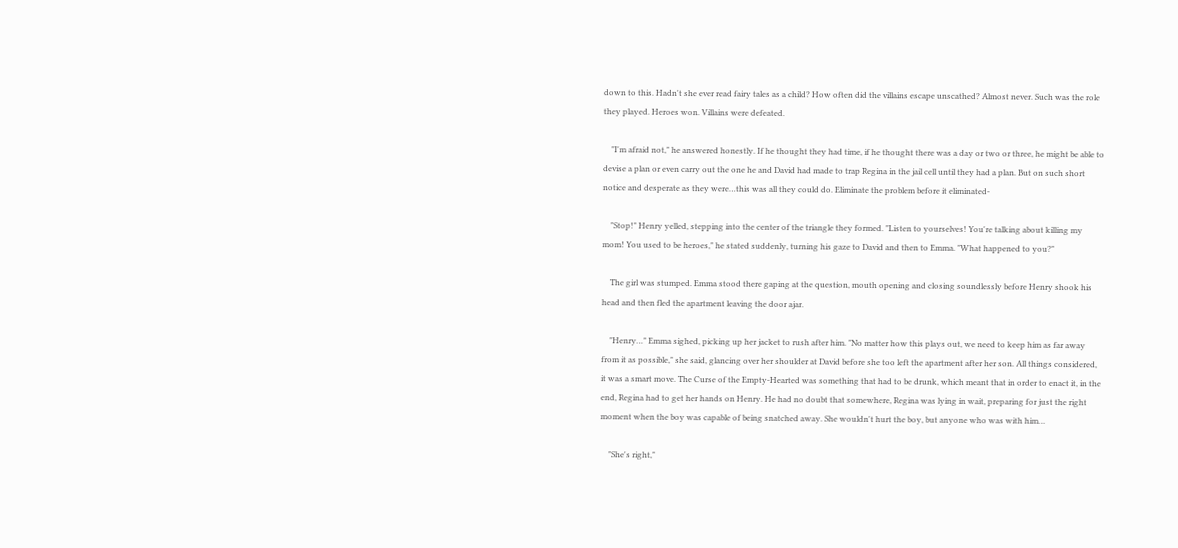down to this. Hadn't she ever read fairy tales as a child? How often did the villains escape unscathed? Almost never. Such was the role they played. Heroes won. Villains were defeated.

    "I'm afraid not," he answered honestly. If he thought they had time, if he thought there was a day or two or three, he might be able to devise a plan or even carry out the one he and David had made to trap Regina in the jail cell until they had a plan. But on such short notice and desperate as they were…this was all they could do. Eliminate the problem before it eliminated-

    "Stop!" Henry yelled, stepping into the center of the triangle they formed. "Listen to yourselves! You're talking about killing my mom! You used to be heroes," he stated suddenly, turning his gaze to David and then to Emma. "What happened to you?"

    The girl was stumped. Emma stood there gaping at the question, mouth opening and closing soundlessly before Henry shook his head and then fled the apartment leaving the door ajar.

    "Henry…" Emma sighed, picking up her jacket to rush after him. "No matter how this plays out, we need to keep him as far away from it as possible," she said, glancing over her shoulder at David before she too left the apartment after her son. All things considered, it was a smart move. The Curse of the Empty-Hearted was something that had to be drunk, which meant that in order to enact it, in the end, Regina had to get her hands on Henry. He had no doubt that somewhere, Regina was lying in wait, preparing for just the right moment when the boy was capable of being snatched away. She wouldn't hurt the boy, but anyone who was with him…

    "She's right,"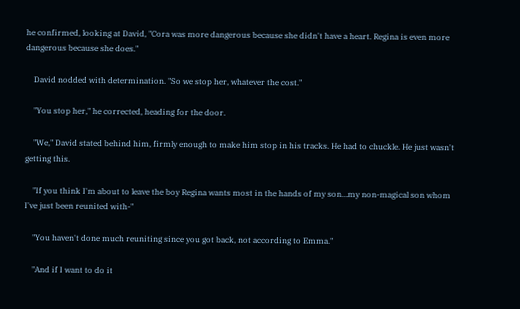he confirmed, looking at David, "Cora was more dangerous because she didn't have a heart. Regina is even more dangerous because she does."

    David nodded with determination. "So we stop her, whatever the cost."

    "You stop her," he corrected, heading for the door.

    "We," David stated behind him, firmly enough to make him stop in his tracks. He had to chuckle. He just wasn't getting this.

    "If you think I'm about to leave the boy Regina wants most in the hands of my son…my non-magical son whom I've just been reunited with-"

    "You haven't done much reuniting since you got back, not according to Emma."

    "And if I want to do it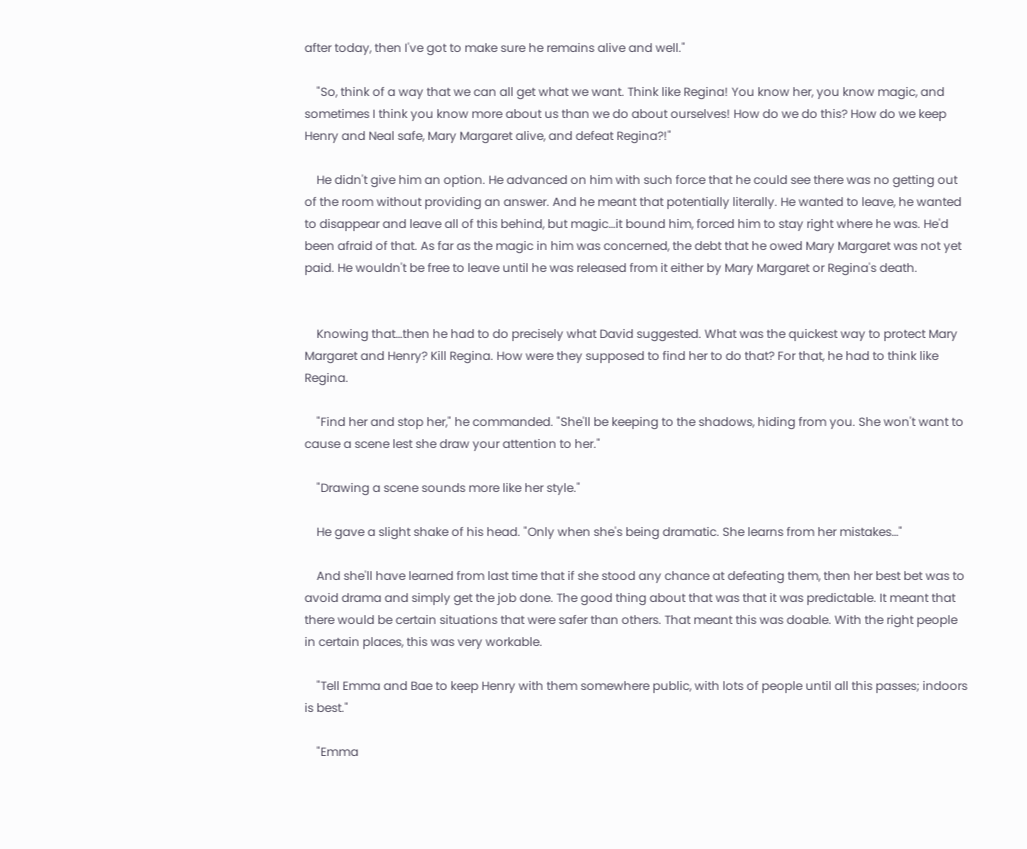after today, then I've got to make sure he remains alive and well."

    "So, think of a way that we can all get what we want. Think like Regina! You know her, you know magic, and sometimes I think you know more about us than we do about ourselves! How do we do this? How do we keep Henry and Neal safe, Mary Margaret alive, and defeat Regina?!"

    He didn't give him an option. He advanced on him with such force that he could see there was no getting out of the room without providing an answer. And he meant that potentially literally. He wanted to leave, he wanted to disappear and leave all of this behind, but magic…it bound him, forced him to stay right where he was. He'd been afraid of that. As far as the magic in him was concerned, the debt that he owed Mary Margaret was not yet paid. He wouldn't be free to leave until he was released from it either by Mary Margaret or Regina's death.


    Knowing that…then he had to do precisely what David suggested. What was the quickest way to protect Mary Margaret and Henry? Kill Regina. How were they supposed to find her to do that? For that, he had to think like Regina.

    "Find her and stop her," he commanded. "She'll be keeping to the shadows, hiding from you. She won't want to cause a scene lest she draw your attention to her."

    "Drawing a scene sounds more like her style."

    He gave a slight shake of his head. "Only when she's being dramatic. She learns from her mistakes…"

    And she'll have learned from last time that if she stood any chance at defeating them, then her best bet was to avoid drama and simply get the job done. The good thing about that was that it was predictable. It meant that there would be certain situations that were safer than others. That meant this was doable. With the right people in certain places, this was very workable.

    "Tell Emma and Bae to keep Henry with them somewhere public, with lots of people until all this passes; indoors is best."

    "Emma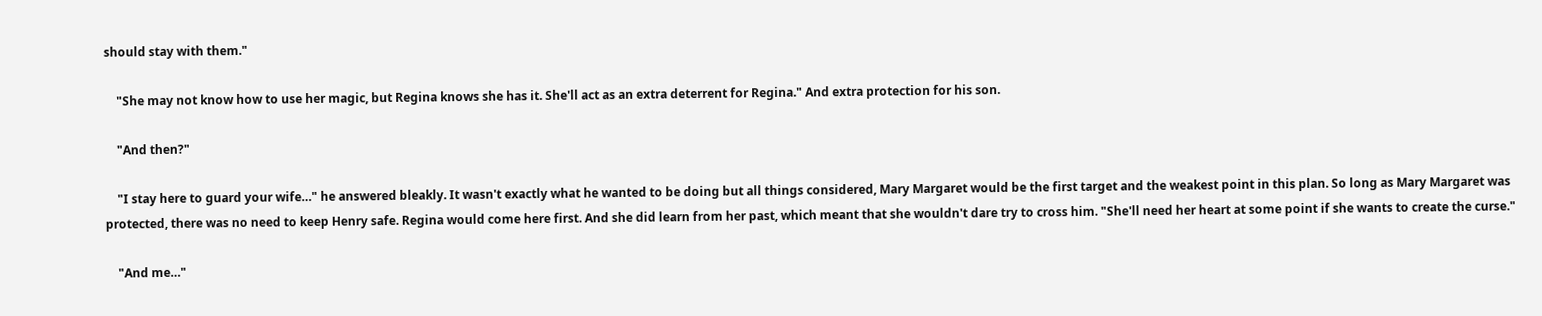should stay with them."

    "She may not know how to use her magic, but Regina knows she has it. She'll act as an extra deterrent for Regina." And extra protection for his son.

    "And then?"

    "I stay here to guard your wife…" he answered bleakly. It wasn't exactly what he wanted to be doing but all things considered, Mary Margaret would be the first target and the weakest point in this plan. So long as Mary Margaret was protected, there was no need to keep Henry safe. Regina would come here first. And she did learn from her past, which meant that she wouldn't dare try to cross him. "She'll need her heart at some point if she wants to create the curse."

    "And me…"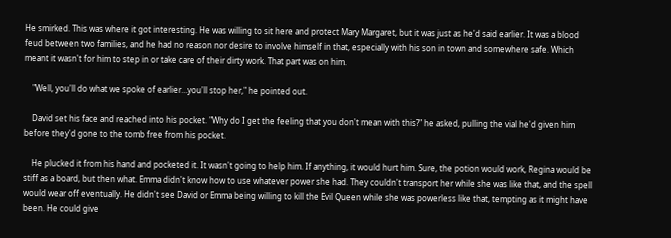He smirked. This was where it got interesting. He was willing to sit here and protect Mary Margaret, but it was just as he'd said earlier. It was a blood feud between two families, and he had no reason nor desire to involve himself in that, especially with his son in town and somewhere safe. Which meant it wasn't for him to step in or take care of their dirty work. That part was on him.

    "Well, you'll do what we spoke of earlier…you'll stop her," he pointed out.

    David set his face and reached into his pocket. "Why do I get the feeling that you don't mean with this?" he asked, pulling the vial he'd given him before they'd gone to the tomb free from his pocket.

    He plucked it from his hand and pocketed it. It wasn't going to help him. If anything, it would hurt him. Sure, the potion would work, Regina would be stiff as a board, but then what. Emma didn't know how to use whatever power she had. They couldn't transport her while she was like that, and the spell would wear off eventually. He didn't see David or Emma being willing to kill the Evil Queen while she was powerless like that, tempting as it might have been. He could give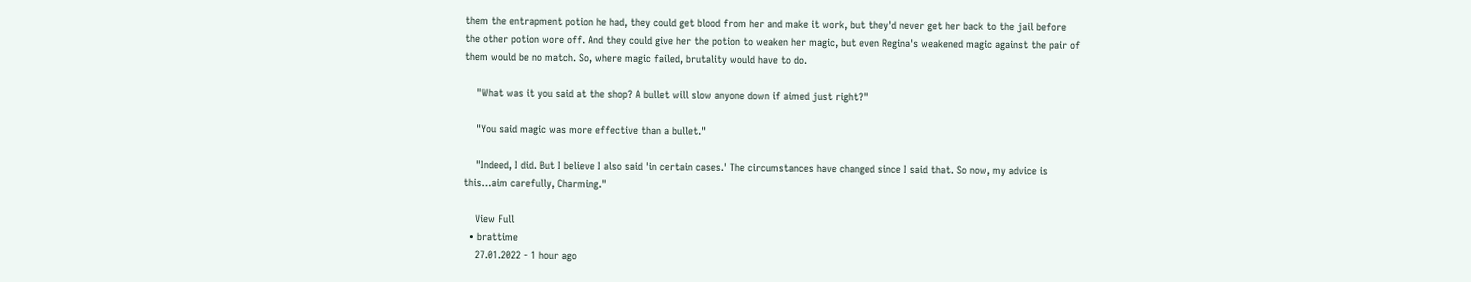them the entrapment potion he had, they could get blood from her and make it work, but they'd never get her back to the jail before the other potion wore off. And they could give her the potion to weaken her magic, but even Regina's weakened magic against the pair of them would be no match. So, where magic failed, brutality would have to do.

    "What was it you said at the shop? A bullet will slow anyone down if aimed just right?"

    "You said magic was more effective than a bullet."

    "Indeed, I did. But I believe I also said 'in certain cases.' The circumstances have changed since I said that. So now, my advice is this…aim carefully, Charming."

    View Full
  • brattime
    27.01.2022 - 1 hour ago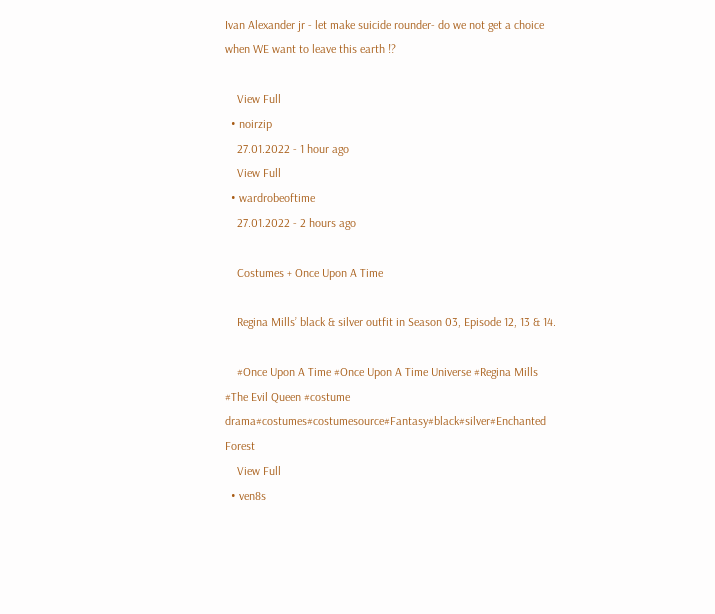Ivan Alexander jr - let make suicide rounder- do we not get a choice when WE want to leave this earth !?

    View Full
  • noirzip
    27.01.2022 - 1 hour ago
    View Full
  • wardrobeoftime
    27.01.2022 - 2 hours ago

    Costumes + Once Upon A Time

    Regina Mills’ black & silver outfit in Season 03, Episode 12, 13 & 14.

    #Once Upon A Time #Once Upon A Time Universe #Regina Mills #The Evil Queen #costume drama#costumes#costumesource#Fantasy#black#silver#Enchanted Forest
    View Full
  • ven8s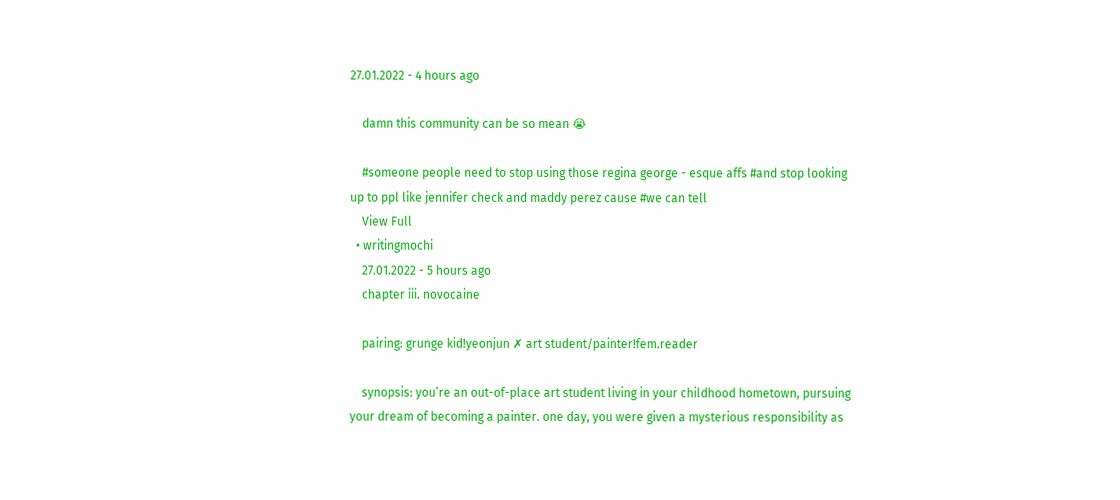27.01.2022 - 4 hours ago

    damn this community can be so mean 😭

    #someone people need to stop using those regina george - esque affs #and stop looking up to ppl like jennifer check and maddy perez cause #we can tell
    View Full
  • writingmochi
    27.01.2022 - 5 hours ago
    chapter iii. novocaine

    pairing: grunge kid!yeonjun ✗ art student/painter!fem.reader

    synopsis: you’re an out-of-place art student living in your childhood hometown, pursuing your dream of becoming a painter. one day, you were given a mysterious responsibility as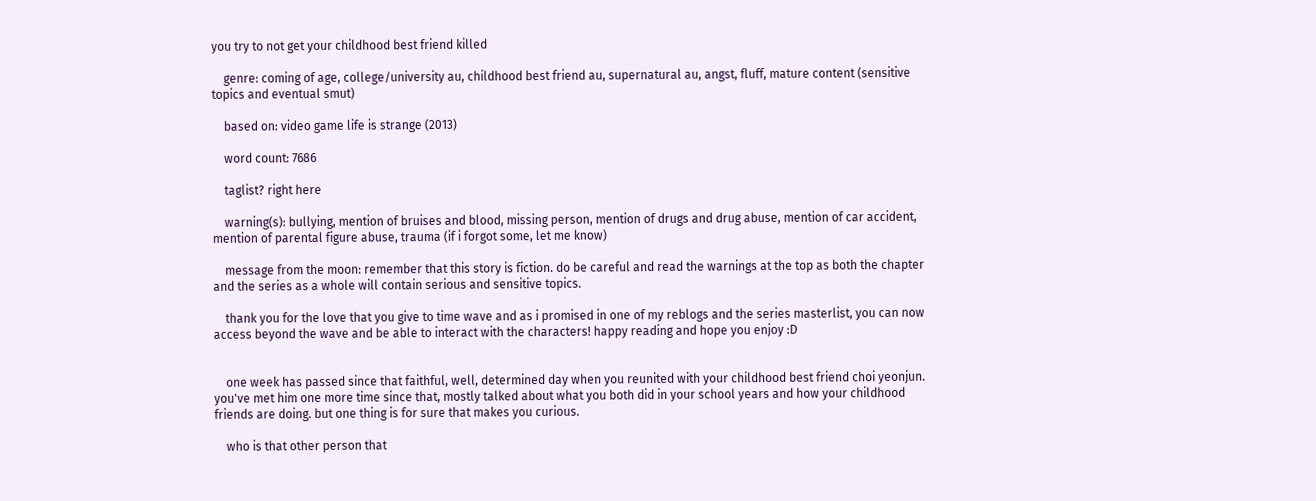you try to not get your childhood best friend killed

    genre: coming of age, college/university au, childhood best friend au, supernatural au, angst, fluff, mature content (sensitive topics and eventual smut)

    based on: video game life is strange (2013)

    word count: 7686

    taglist? right here

    warning(s): bullying, mention of bruises and blood, missing person, mention of drugs and drug abuse, mention of car accident, mention of parental figure abuse, trauma (if i forgot some, let me know)

    message from the moon: remember that this story is fiction. do be careful and read the warnings at the top as both the chapter and the series as a whole will contain serious and sensitive topics.

    thank you for the love that you give to time wave and as i promised in one of my reblogs and the series masterlist, you can now access beyond the wave and be able to interact with the characters! happy reading and hope you enjoy :D


    one week has passed since that faithful, well, determined day when you reunited with your childhood best friend choi yeonjun. you've met him one more time since that, mostly talked about what you both did in your school years and how your childhood friends are doing. but one thing is for sure that makes you curious.

    who is that other person that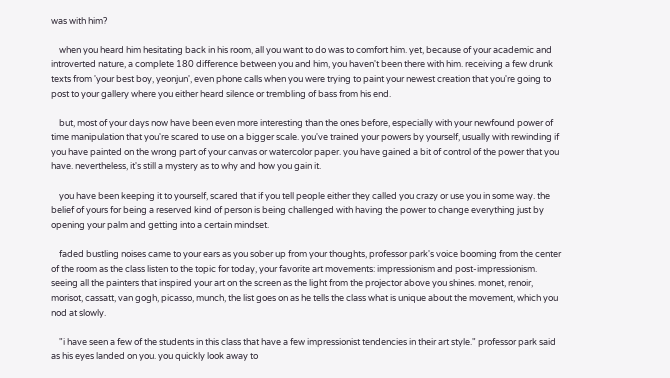was with him?

    when you heard him hesitating back in his room, all you want to do was to comfort him. yet, because of your academic and introverted nature, a complete 180 difference between you and him, you haven't been there with him. receiving a few drunk texts from 'your best boy, yeonjun', even phone calls when you were trying to paint your newest creation that you're going to post to your gallery where you either heard silence or trembling of bass from his end.

    but, most of your days now have been even more interesting than the ones before, especially with your newfound power of time manipulation that you're scared to use on a bigger scale. you've trained your powers by yourself, usually with rewinding if you have painted on the wrong part of your canvas or watercolor paper. you have gained a bit of control of the power that you have. nevertheless, it's still a mystery as to why and how you gain it.

    you have been keeping it to yourself, scared that if you tell people either they called you crazy or use you in some way. the belief of yours for being a reserved kind of person is being challenged with having the power to change everything just by opening your palm and getting into a certain mindset.

    faded bustling noises came to your ears as you sober up from your thoughts, professor park's voice booming from the center of the room as the class listen to the topic for today, your favorite art movements: impressionism and post-impressionism. seeing all the painters that inspired your art on the screen as the light from the projector above you shines. monet, renoir, morisot, cassatt, van gogh, picasso, munch, the list goes on as he tells the class what is unique about the movement, which you nod at slowly.

    "i have seen a few of the students in this class that have a few impressionist tendencies in their art style." professor park said as his eyes landed on you. you quickly look away to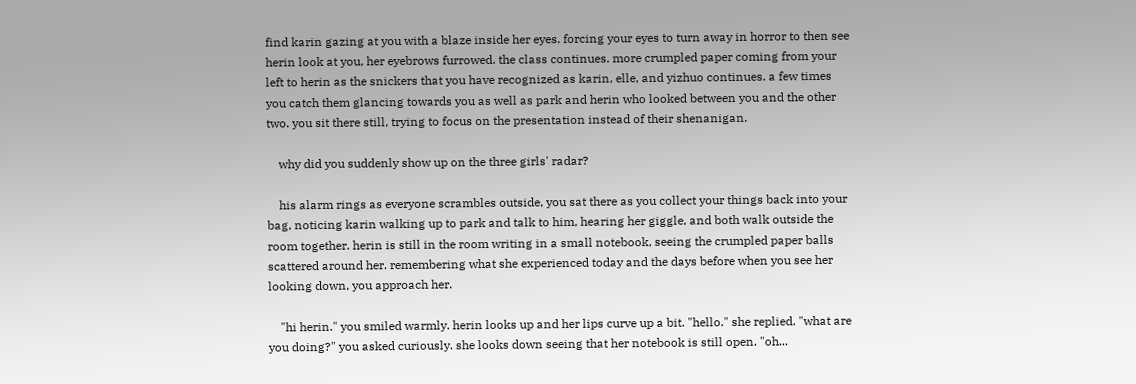find karin gazing at you with a blaze inside her eyes. forcing your eyes to turn away in horror to then see herin look at you, her eyebrows furrowed. the class continues. more crumpled paper coming from your left to herin as the snickers that you have recognized as karin, elle, and yizhuo continues. a few times you catch them glancing towards you as well as park and herin who looked between you and the other two. you sit there still, trying to focus on the presentation instead of their shenanigan.

    why did you suddenly show up on the three girls' radar?

    his alarm rings as everyone scrambles outside, you sat there as you collect your things back into your bag, noticing karin walking up to park and talk to him, hearing her giggle, and both walk outside the room together. herin is still in the room writing in a small notebook, seeing the crumpled paper balls scattered around her. remembering what she experienced today and the days before when you see her looking down, you approach her.

    "hi herin." you smiled warmly. herin looks up and her lips curve up a bit. "hello." she replied. "what are you doing?" you asked curiously. she looks down seeing that her notebook is still open. "oh...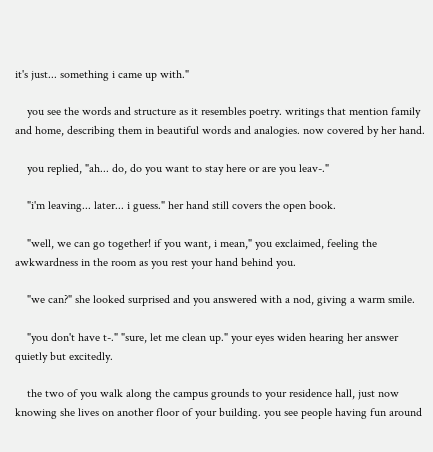it's just... something i came up with."

    you see the words and structure as it resembles poetry. writings that mention family and home, describing them in beautiful words and analogies. now covered by her hand.

    you replied, "ah... do, do you want to stay here or are you leav-."

    "i'm leaving... later... i guess." her hand still covers the open book.

    "well, we can go together! if you want, i mean," you exclaimed, feeling the awkwardness in the room as you rest your hand behind you.

    "we can?" she looked surprised and you answered with a nod, giving a warm smile.

    "you don't have t-." "sure, let me clean up." your eyes widen hearing her answer quietly but excitedly.

    the two of you walk along the campus grounds to your residence hall, just now knowing she lives on another floor of your building. you see people having fun around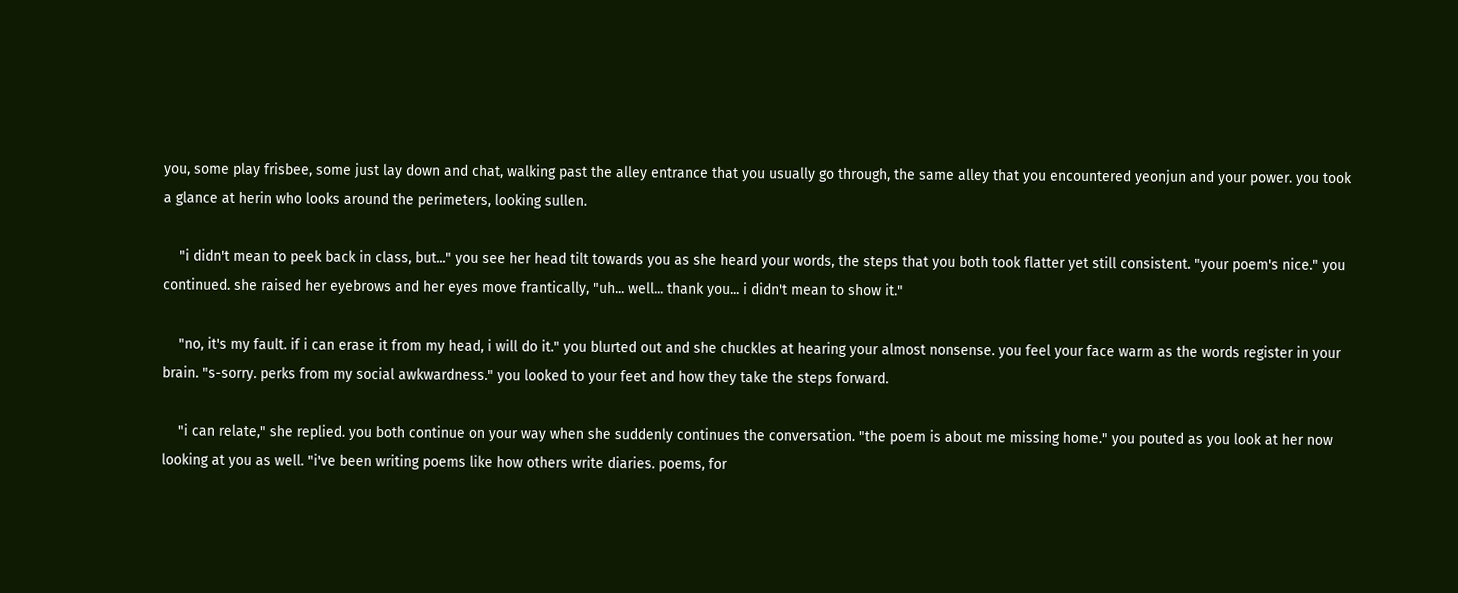you, some play frisbee, some just lay down and chat, walking past the alley entrance that you usually go through, the same alley that you encountered yeonjun and your power. you took a glance at herin who looks around the perimeters, looking sullen.

    "i didn't mean to peek back in class, but..." you see her head tilt towards you as she heard your words, the steps that you both took flatter yet still consistent. "your poem's nice." you continued. she raised her eyebrows and her eyes move frantically, "uh... well... thank you... i didn't mean to show it."

    "no, it's my fault. if i can erase it from my head, i will do it." you blurted out and she chuckles at hearing your almost nonsense. you feel your face warm as the words register in your brain. "s-sorry. perks from my social awkwardness." you looked to your feet and how they take the steps forward.

    "i can relate," she replied. you both continue on your way when she suddenly continues the conversation. "the poem is about me missing home." you pouted as you look at her now looking at you as well. "i've been writing poems like how others write diaries. poems, for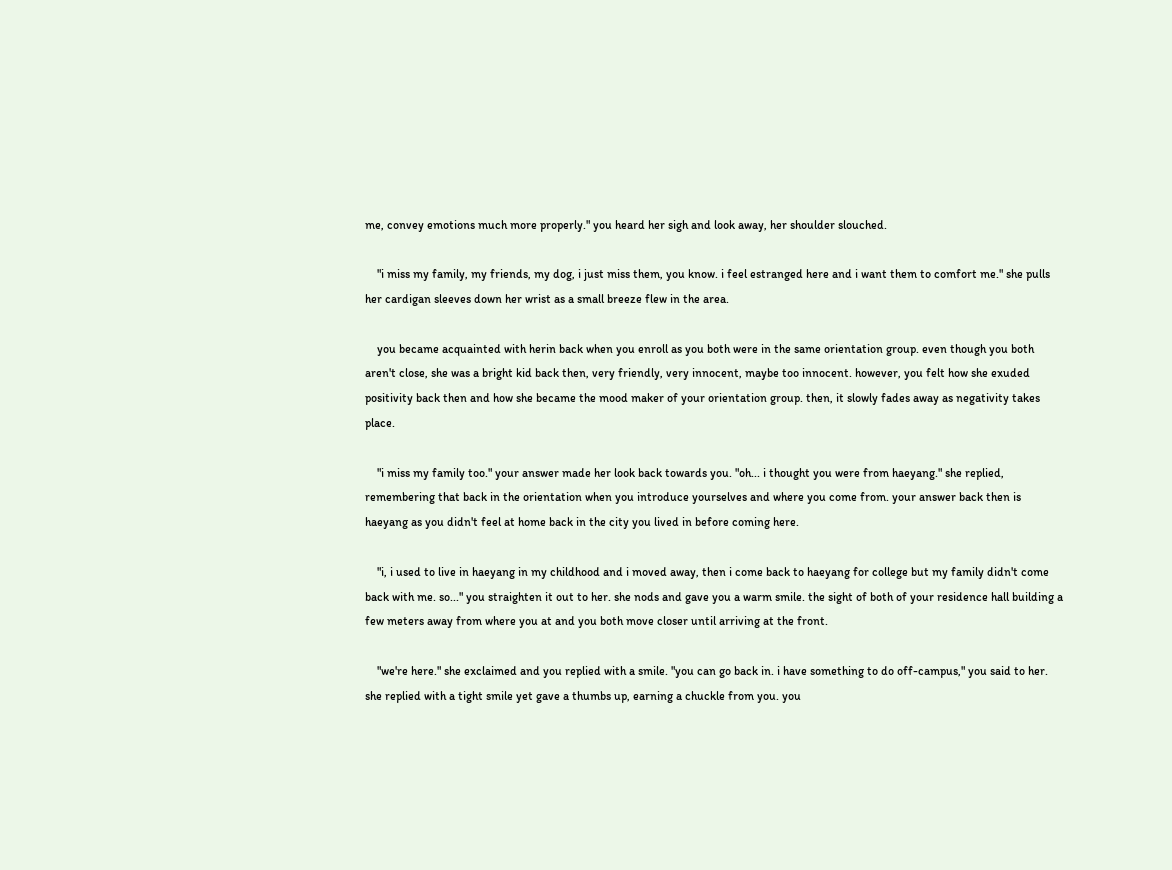me, convey emotions much more properly." you heard her sigh and look away, her shoulder slouched.

    "i miss my family, my friends, my dog, i just miss them, you know. i feel estranged here and i want them to comfort me." she pulls her cardigan sleeves down her wrist as a small breeze flew in the area.

    you became acquainted with herin back when you enroll as you both were in the same orientation group. even though you both aren't close, she was a bright kid back then, very friendly, very innocent, maybe too innocent. however, you felt how she exuded positivity back then and how she became the mood maker of your orientation group. then, it slowly fades away as negativity takes place.

    "i miss my family too." your answer made her look back towards you. "oh... i thought you were from haeyang." she replied, remembering that back in the orientation when you introduce yourselves and where you come from. your answer back then is haeyang as you didn't feel at home back in the city you lived in before coming here.

    "i, i used to live in haeyang in my childhood and i moved away, then i come back to haeyang for college but my family didn't come back with me. so..." you straighten it out to her. she nods and gave you a warm smile. the sight of both of your residence hall building a few meters away from where you at and you both move closer until arriving at the front.

    "we're here." she exclaimed and you replied with a smile. "you can go back in. i have something to do off-campus," you said to her. she replied with a tight smile yet gave a thumbs up, earning a chuckle from you. you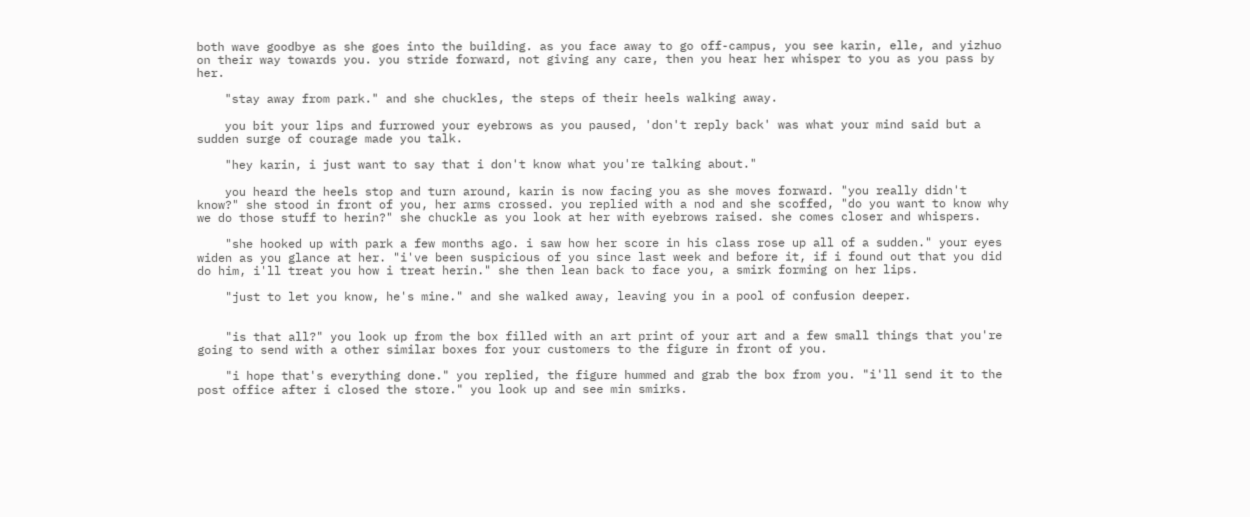both wave goodbye as she goes into the building. as you face away to go off-campus, you see karin, elle, and yizhuo on their way towards you. you stride forward, not giving any care, then you hear her whisper to you as you pass by her.

    "stay away from park." and she chuckles, the steps of their heels walking away.

    you bit your lips and furrowed your eyebrows as you paused, 'don't reply back' was what your mind said but a sudden surge of courage made you talk.

    "hey karin, i just want to say that i don't know what you're talking about."

    you heard the heels stop and turn around, karin is now facing you as she moves forward. "you really didn't know?" she stood in front of you, her arms crossed. you replied with a nod and she scoffed, "do you want to know why we do those stuff to herin?" she chuckle as you look at her with eyebrows raised. she comes closer and whispers.

    "she hooked up with park a few months ago. i saw how her score in his class rose up all of a sudden." your eyes widen as you glance at her. "i've been suspicious of you since last week and before it, if i found out that you did do him, i'll treat you how i treat herin." she then lean back to face you, a smirk forming on her lips.

    "just to let you know, he's mine." and she walked away, leaving you in a pool of confusion deeper.


    "is that all?" you look up from the box filled with an art print of your art and a few small things that you're going to send with a other similar boxes for your customers to the figure in front of you.

    "i hope that's everything done." you replied, the figure hummed and grab the box from you. "i'll send it to the post office after i closed the store." you look up and see min smirks.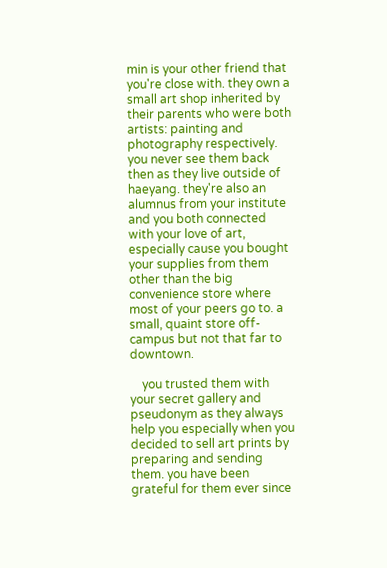min is your other friend that you're close with. they own a small art shop inherited by their parents who were both artists: painting and photography respectively. you never see them back then as they live outside of haeyang. they're also an alumnus from your institute and you both connected with your love of art, especially cause you bought your supplies from them other than the big convenience store where most of your peers go to. a small, quaint store off-campus but not that far to downtown.

    you trusted them with your secret gallery and pseudonym as they always help you especially when you decided to sell art prints by preparing and sending them. you have been grateful for them ever since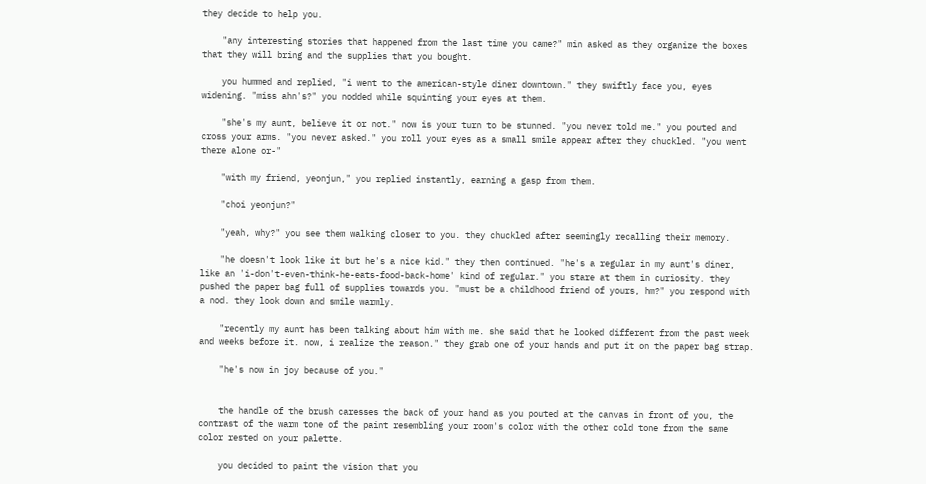they decide to help you.

    "any interesting stories that happened from the last time you came?" min asked as they organize the boxes that they will bring and the supplies that you bought.

    you hummed and replied, "i went to the american-style diner downtown." they swiftly face you, eyes widening. "miss ahn's?" you nodded while squinting your eyes at them.

    "she's my aunt, believe it or not." now is your turn to be stunned. "you never told me." you pouted and cross your arms. "you never asked." you roll your eyes as a small smile appear after they chuckled. "you went there alone or-"

    "with my friend, yeonjun," you replied instantly, earning a gasp from them.

    "choi yeonjun?"

    "yeah, why?" you see them walking closer to you. they chuckled after seemingly recalling their memory.

    "he doesn't look like it but he's a nice kid." they then continued. "he's a regular in my aunt's diner, like an 'i-don't-even-think-he-eats-food-back-home' kind of regular." you stare at them in curiosity. they pushed the paper bag full of supplies towards you. "must be a childhood friend of yours, hm?" you respond with a nod. they look down and smile warmly.

    "recently my aunt has been talking about him with me. she said that he looked different from the past week and weeks before it. now, i realize the reason." they grab one of your hands and put it on the paper bag strap.

    "he's now in joy because of you."


    the handle of the brush caresses the back of your hand as you pouted at the canvas in front of you, the contrast of the warm tone of the paint resembling your room's color with the other cold tone from the same color rested on your palette.

    you decided to paint the vision that you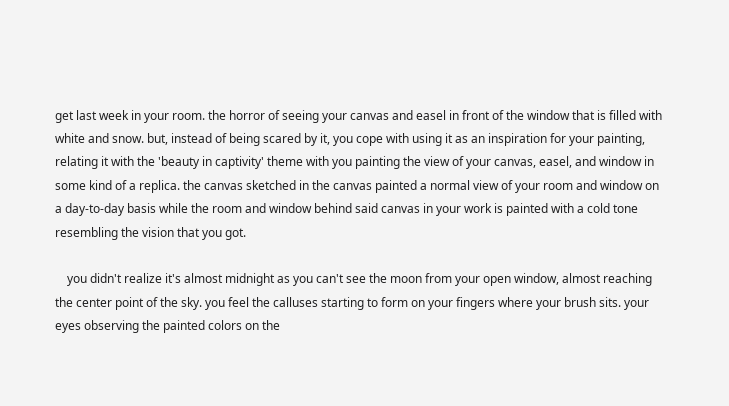get last week in your room. the horror of seeing your canvas and easel in front of the window that is filled with white and snow. but, instead of being scared by it, you cope with using it as an inspiration for your painting, relating it with the 'beauty in captivity' theme with you painting the view of your canvas, easel, and window in some kind of a replica. the canvas sketched in the canvas painted a normal view of your room and window on a day-to-day basis while the room and window behind said canvas in your work is painted with a cold tone resembling the vision that you got.

    you didn't realize it's almost midnight as you can't see the moon from your open window, almost reaching the center point of the sky. you feel the calluses starting to form on your fingers where your brush sits. your eyes observing the painted colors on the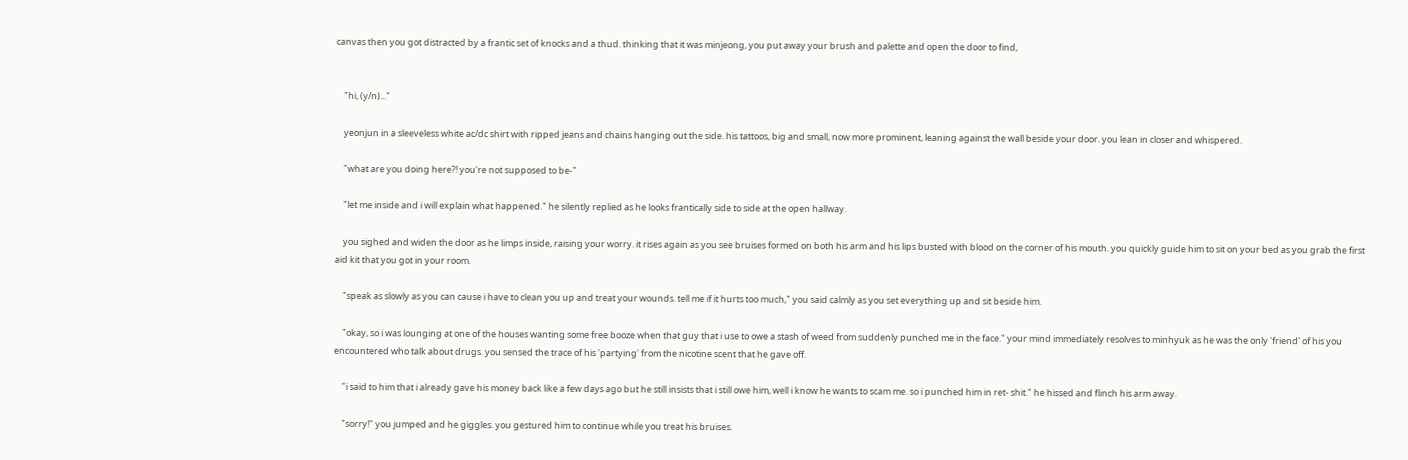canvas then you got distracted by a frantic set of knocks and a thud. thinking that it was minjeong, you put away your brush and palette and open the door to find,


    "hi, (y/n)..."

    yeonjun in a sleeveless white ac/dc shirt with ripped jeans and chains hanging out the side. his tattoos, big and small, now more prominent, leaning against the wall beside your door. you lean in closer and whispered.

    "what are you doing here?! you're not supposed to be-"

    "let me inside and i will explain what happened." he silently replied as he looks frantically side to side at the open hallway.

    you sighed and widen the door as he limps inside, raising your worry. it rises again as you see bruises formed on both his arm and his lips busted with blood on the corner of his mouth. you quickly guide him to sit on your bed as you grab the first aid kit that you got in your room.

    "speak as slowly as you can cause i have to clean you up and treat your wounds. tell me if it hurts too much," you said calmly as you set everything up and sit beside him.

    "okay, so i was lounging at one of the houses wanting some free booze when that guy that i use to owe a stash of weed from suddenly punched me in the face." your mind immediately resolves to minhyuk as he was the only 'friend' of his you encountered who talk about drugs. you sensed the trace of his 'partying' from the nicotine scent that he gave off.

    "i said to him that i already gave his money back like a few days ago but he still insists that i still owe him, well i know he wants to scam me. so i punched him in ret- shit." he hissed and flinch his arm away.

    "sorry!" you jumped and he giggles. you gestured him to continue while you treat his bruises.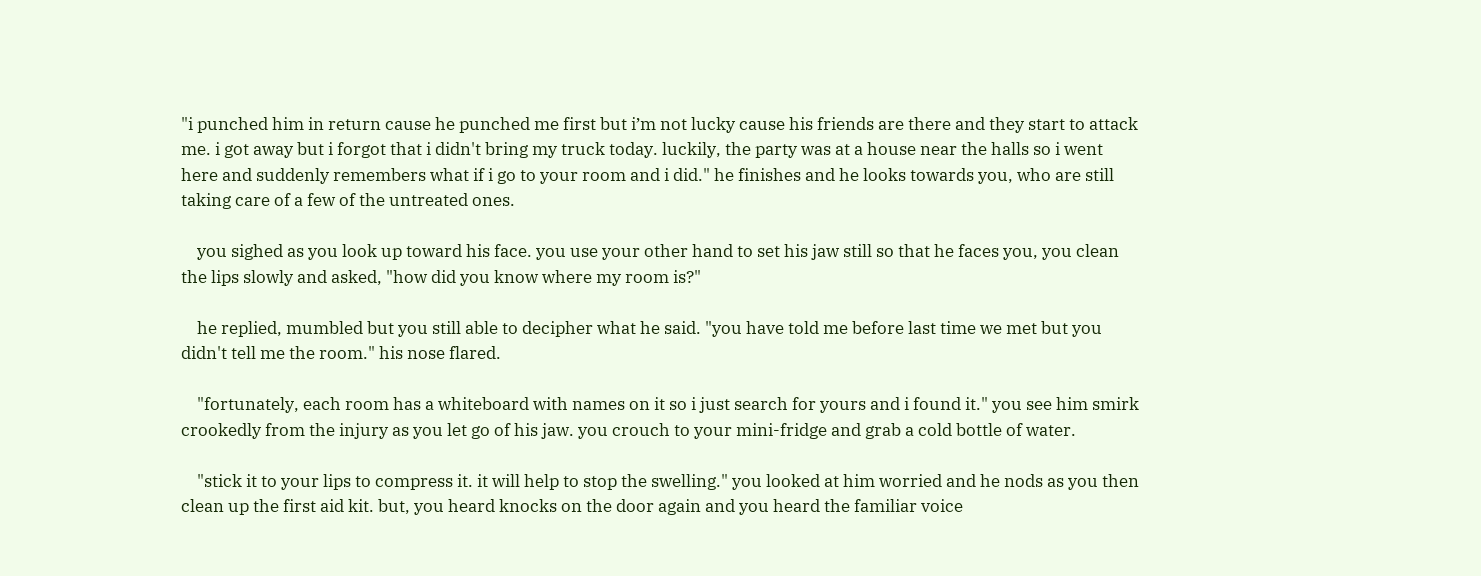"i punched him in return cause he punched me first but i’m not lucky cause his friends are there and they start to attack me. i got away but i forgot that i didn't bring my truck today. luckily, the party was at a house near the halls so i went here and suddenly remembers what if i go to your room and i did." he finishes and he looks towards you, who are still taking care of a few of the untreated ones.

    you sighed as you look up toward his face. you use your other hand to set his jaw still so that he faces you, you clean the lips slowly and asked, "how did you know where my room is?"

    he replied, mumbled but you still able to decipher what he said. "you have told me before last time we met but you didn't tell me the room." his nose flared.

    "fortunately, each room has a whiteboard with names on it so i just search for yours and i found it." you see him smirk crookedly from the injury as you let go of his jaw. you crouch to your mini-fridge and grab a cold bottle of water.

    "stick it to your lips to compress it. it will help to stop the swelling." you looked at him worried and he nods as you then clean up the first aid kit. but, you heard knocks on the door again and you heard the familiar voice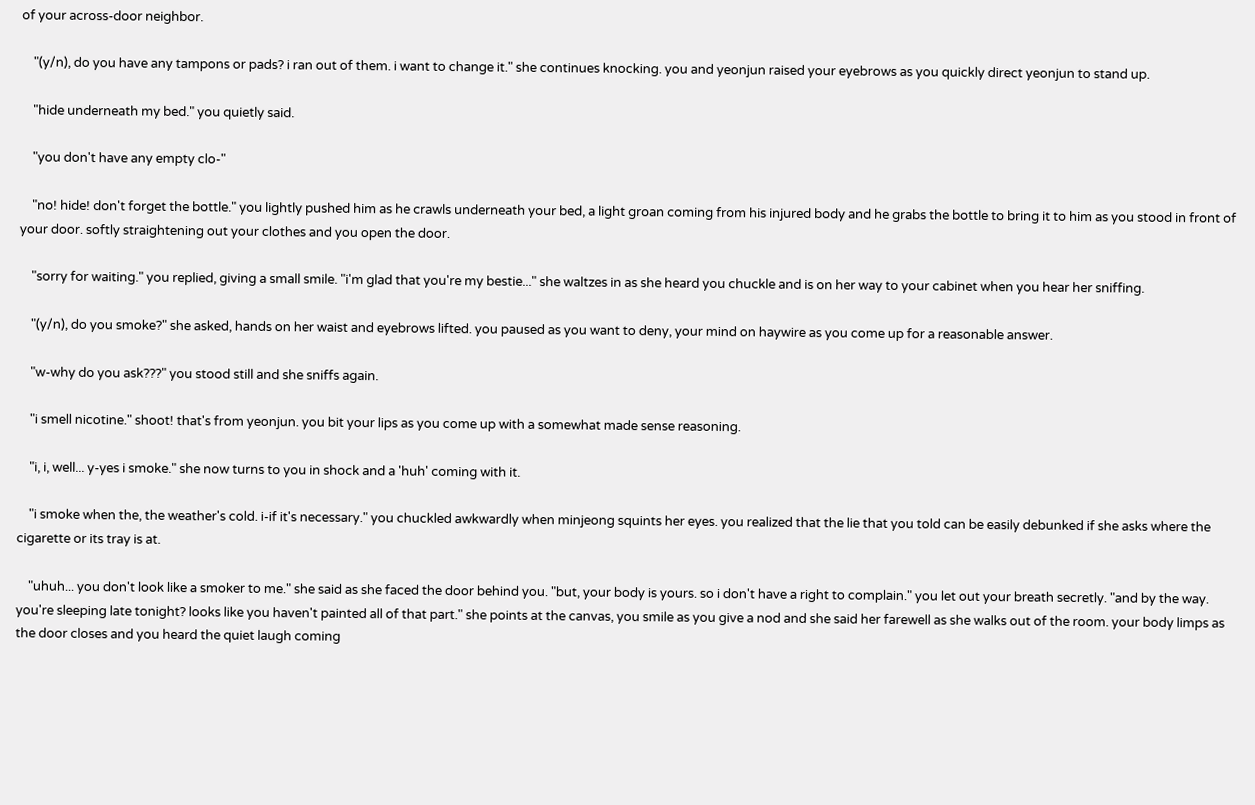of your across-door neighbor.

    "(y/n), do you have any tampons or pads? i ran out of them. i want to change it." she continues knocking. you and yeonjun raised your eyebrows as you quickly direct yeonjun to stand up.

    "hide underneath my bed." you quietly said.

    "you don't have any empty clo-"

    "no! hide! don't forget the bottle." you lightly pushed him as he crawls underneath your bed, a light groan coming from his injured body and he grabs the bottle to bring it to him as you stood in front of your door. softly straightening out your clothes and you open the door.

    "sorry for waiting." you replied, giving a small smile. "i'm glad that you're my bestie..." she waltzes in as she heard you chuckle and is on her way to your cabinet when you hear her sniffing.

    "(y/n), do you smoke?" she asked, hands on her waist and eyebrows lifted. you paused as you want to deny, your mind on haywire as you come up for a reasonable answer.

    "w-why do you ask???" you stood still and she sniffs again.

    "i smell nicotine." shoot! that's from yeonjun. you bit your lips as you come up with a somewhat made sense reasoning.

    "i, i, well... y-yes i smoke." she now turns to you in shock and a 'huh' coming with it.

    "i smoke when the, the weather's cold. i-if it's necessary." you chuckled awkwardly when minjeong squints her eyes. you realized that the lie that you told can be easily debunked if she asks where the cigarette or its tray is at.

    "uhuh... you don't look like a smoker to me." she said as she faced the door behind you. "but, your body is yours. so i don't have a right to complain." you let out your breath secretly. "and by the way. you're sleeping late tonight? looks like you haven't painted all of that part." she points at the canvas, you smile as you give a nod and she said her farewell as she walks out of the room. your body limps as the door closes and you heard the quiet laugh coming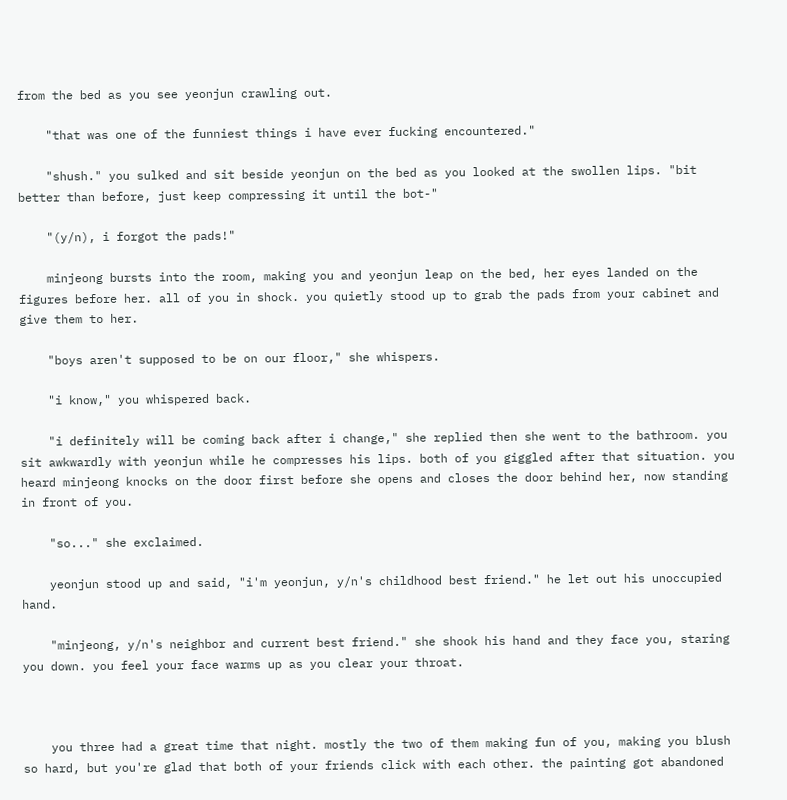from the bed as you see yeonjun crawling out.

    "that was one of the funniest things i have ever fucking encountered."

    "shush." you sulked and sit beside yeonjun on the bed as you looked at the swollen lips. "bit better than before, just keep compressing it until the bot-"

    "(y/n), i forgot the pads!"

    minjeong bursts into the room, making you and yeonjun leap on the bed, her eyes landed on the figures before her. all of you in shock. you quietly stood up to grab the pads from your cabinet and give them to her.

    "boys aren't supposed to be on our floor," she whispers.

    "i know," you whispered back.

    "i definitely will be coming back after i change," she replied then she went to the bathroom. you sit awkwardly with yeonjun while he compresses his lips. both of you giggled after that situation. you heard minjeong knocks on the door first before she opens and closes the door behind her, now standing in front of you.

    "so..." she exclaimed.

    yeonjun stood up and said, "i'm yeonjun, y/n's childhood best friend." he let out his unoccupied hand.

    "minjeong, y/n's neighbor and current best friend." she shook his hand and they face you, staring you down. you feel your face warms up as you clear your throat.



    you three had a great time that night. mostly the two of them making fun of you, making you blush so hard, but you're glad that both of your friends click with each other. the painting got abandoned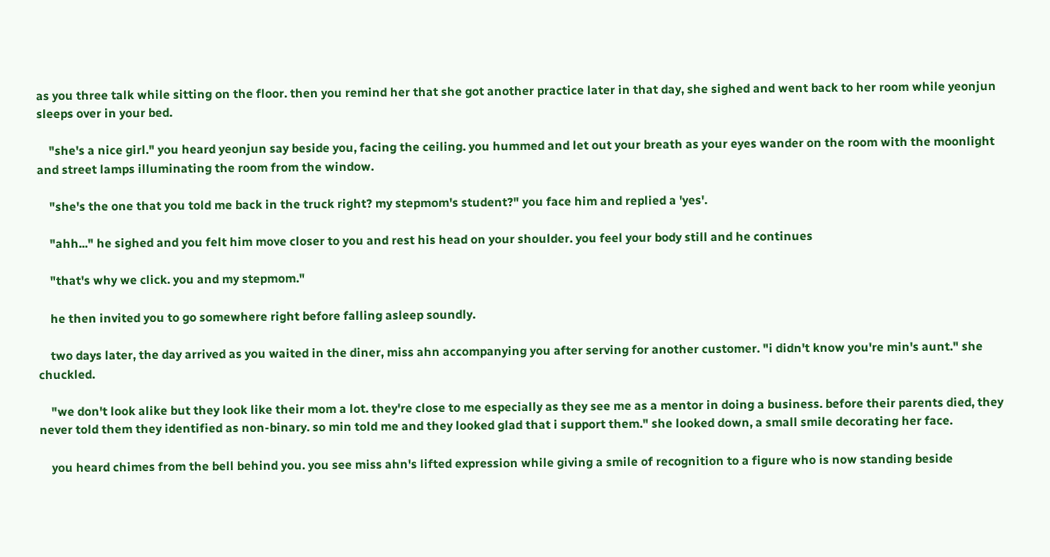as you three talk while sitting on the floor. then you remind her that she got another practice later in that day, she sighed and went back to her room while yeonjun sleeps over in your bed.

    "she's a nice girl." you heard yeonjun say beside you, facing the ceiling. you hummed and let out your breath as your eyes wander on the room with the moonlight and street lamps illuminating the room from the window.

    "she's the one that you told me back in the truck right? my stepmom's student?" you face him and replied a 'yes'.

    "ahh..." he sighed and you felt him move closer to you and rest his head on your shoulder. you feel your body still and he continues

    "that's why we click. you and my stepmom."

    he then invited you to go somewhere right before falling asleep soundly.

    two days later, the day arrived as you waited in the diner, miss ahn accompanying you after serving for another customer. "i didn't know you're min's aunt." she chuckled.

    "we don't look alike but they look like their mom a lot. they're close to me especially as they see me as a mentor in doing a business. before their parents died, they never told them they identified as non-binary. so min told me and they looked glad that i support them." she looked down, a small smile decorating her face.

    you heard chimes from the bell behind you. you see miss ahn's lifted expression while giving a smile of recognition to a figure who is now standing beside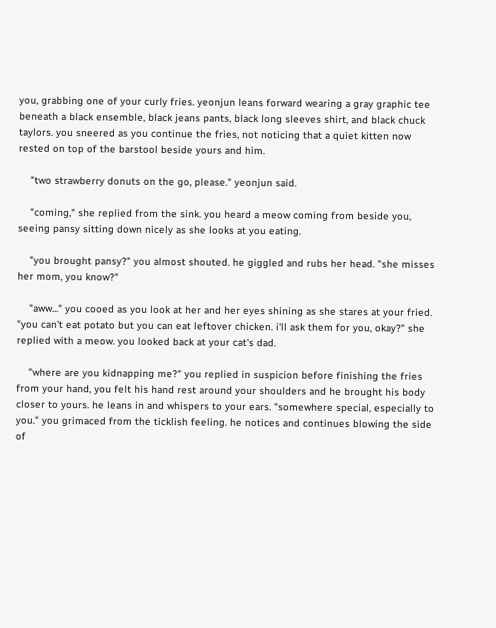you, grabbing one of your curly fries. yeonjun leans forward wearing a gray graphic tee beneath a black ensemble, black jeans pants, black long sleeves shirt, and black chuck taylors. you sneered as you continue the fries, not noticing that a quiet kitten now rested on top of the barstool beside yours and him.

    "two strawberry donuts on the go, please." yeonjun said.

    "coming," she replied from the sink. you heard a meow coming from beside you, seeing pansy sitting down nicely as she looks at you eating.

    "you brought pansy?" you almost shouted. he giggled and rubs her head. "she misses her mom, you know?"

    "aww..." you cooed as you look at her and her eyes shining as she stares at your fried. "you can't eat potato but you can eat leftover chicken. i'll ask them for you, okay?" she replied with a meow. you looked back at your cat's dad.

    "where are you kidnapping me?" you replied in suspicion before finishing the fries from your hand, you felt his hand rest around your shoulders and he brought his body closer to yours. he leans in and whispers to your ears. "somewhere special, especially to you." you grimaced from the ticklish feeling. he notices and continues blowing the side of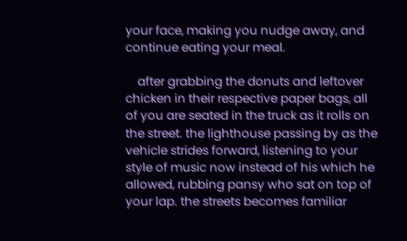your face, making you nudge away, and continue eating your meal.

    after grabbing the donuts and leftover chicken in their respective paper bags, all of you are seated in the truck as it rolls on the street. the lighthouse passing by as the vehicle strides forward, listening to your style of music now instead of his which he allowed, rubbing pansy who sat on top of your lap. the streets becomes familiar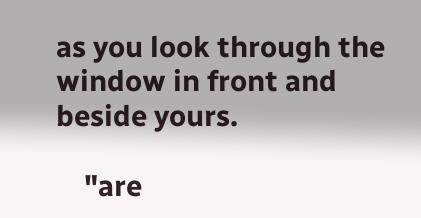as you look through the window in front and beside yours.

    "are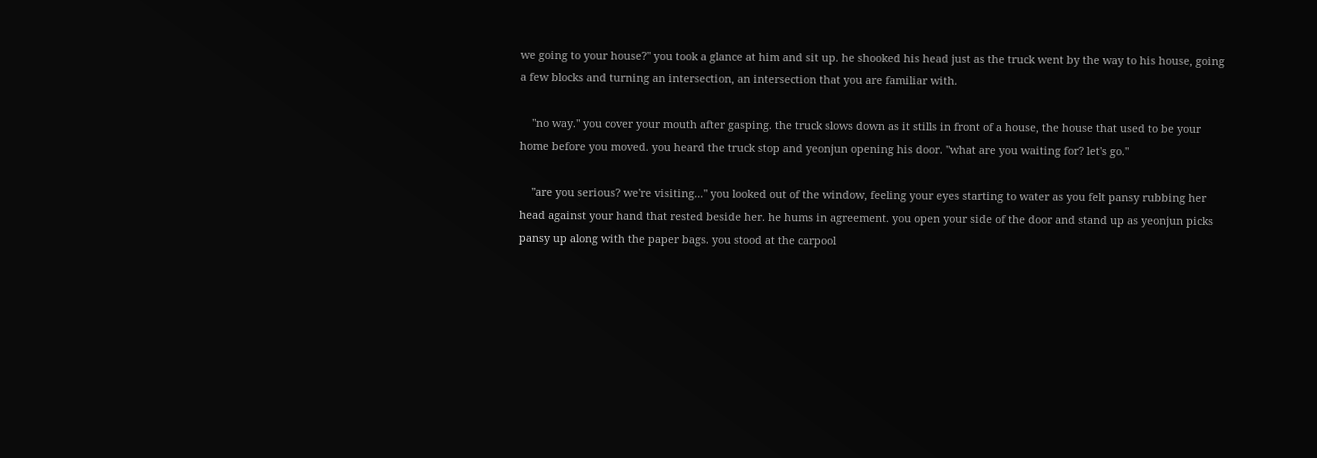we going to your house?" you took a glance at him and sit up. he shooked his head just as the truck went by the way to his house, going a few blocks and turning an intersection, an intersection that you are familiar with.

    "no way." you cover your mouth after gasping. the truck slows down as it stills in front of a house, the house that used to be your home before you moved. you heard the truck stop and yeonjun opening his door. "what are you waiting for? let's go."

    "are you serious? we're visiting..." you looked out of the window, feeling your eyes starting to water as you felt pansy rubbing her head against your hand that rested beside her. he hums in agreement. you open your side of the door and stand up as yeonjun picks pansy up along with the paper bags. you stood at the carpool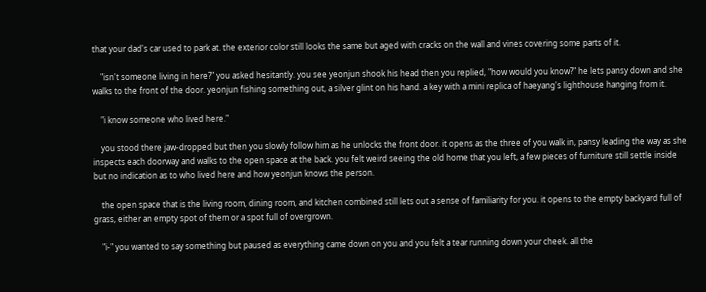that your dad's car used to park at. the exterior color still looks the same but aged with cracks on the wall and vines covering some parts of it.

    "isn't someone living in here?" you asked hesitantly. you see yeonjun shook his head then you replied, "how would you know?" he lets pansy down and she walks to the front of the door. yeonjun fishing something out, a silver glint on his hand. a key with a mini replica of haeyang's lighthouse hanging from it.

    "i know someone who lived here."

    you stood there jaw-dropped but then you slowly follow him as he unlocks the front door. it opens as the three of you walk in, pansy leading the way as she inspects each doorway and walks to the open space at the back. you felt weird seeing the old home that you left, a few pieces of furniture still settle inside but no indication as to who lived here and how yeonjun knows the person.

    the open space that is the living room, dining room, and kitchen combined still lets out a sense of familiarity for you. it opens to the empty backyard full of grass, either an empty spot of them or a spot full of overgrown.

    "i-" you wanted to say something but paused as everything came down on you and you felt a tear running down your cheek. all the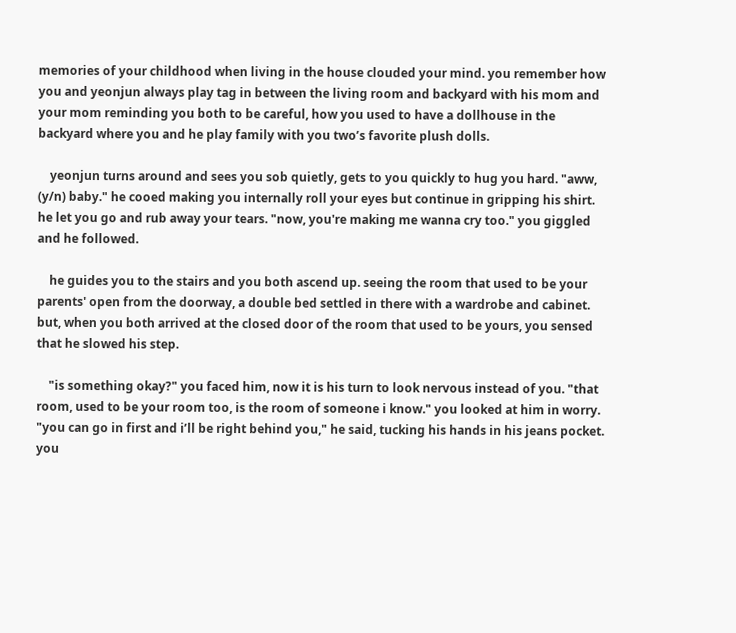memories of your childhood when living in the house clouded your mind. you remember how you and yeonjun always play tag in between the living room and backyard with his mom and your mom reminding you both to be careful, how you used to have a dollhouse in the backyard where you and he play family with you two’s favorite plush dolls.

    yeonjun turns around and sees you sob quietly, gets to you quickly to hug you hard. "aww, (y/n) baby." he cooed making you internally roll your eyes but continue in gripping his shirt. he let you go and rub away your tears. "now, you're making me wanna cry too." you giggled and he followed.

    he guides you to the stairs and you both ascend up. seeing the room that used to be your parents' open from the doorway, a double bed settled in there with a wardrobe and cabinet. but, when you both arrived at the closed door of the room that used to be yours, you sensed that he slowed his step.

    "is something okay?" you faced him, now it is his turn to look nervous instead of you. "that room, used to be your room too, is the room of someone i know." you looked at him in worry. "you can go in first and i’ll be right behind you," he said, tucking his hands in his jeans pocket. you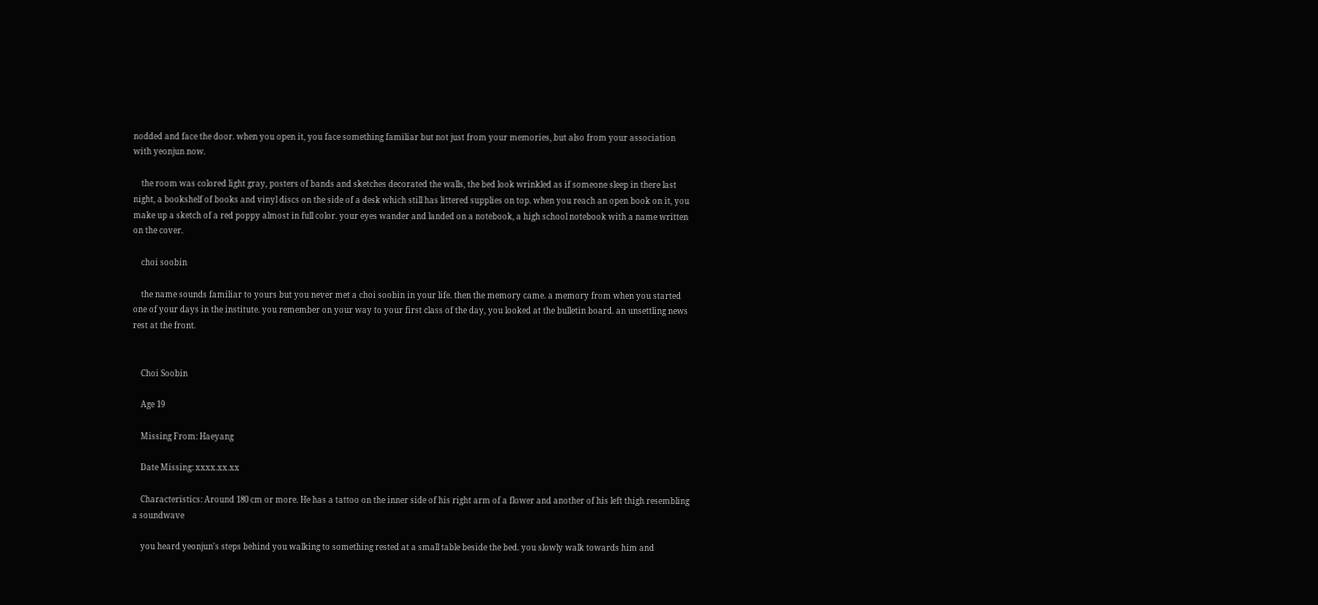nodded and face the door. when you open it, you face something familiar but not just from your memories, but also from your association with yeonjun now.

    the room was colored light gray, posters of bands and sketches decorated the walls, the bed look wrinkled as if someone sleep in there last night, a bookshelf of books and vinyl discs on the side of a desk which still has littered supplies on top. when you reach an open book on it, you make up a sketch of a red poppy almost in full color. your eyes wander and landed on a notebook, a high school notebook with a name written on the cover.

    choi soobin

    the name sounds familiar to yours but you never met a choi soobin in your life. then the memory came. a memory from when you started one of your days in the institute. you remember on your way to your first class of the day, you looked at the bulletin board. an unsettling news rest at the front.


    Choi Soobin

    Age 19

    Missing From: Haeyang

    Date Missing: xxxx.xx.xx

    Characteristics: Around 180 cm or more. He has a tattoo on the inner side of his right arm of a flower and another of his left thigh resembling a soundwave

    you heard yeonjun's steps behind you walking to something rested at a small table beside the bed. you slowly walk towards him and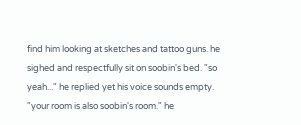find him looking at sketches and tattoo guns. he sighed and respectfully sit on soobin's bed. "so yeah..." he replied yet his voice sounds empty. "your room is also soobin's room." he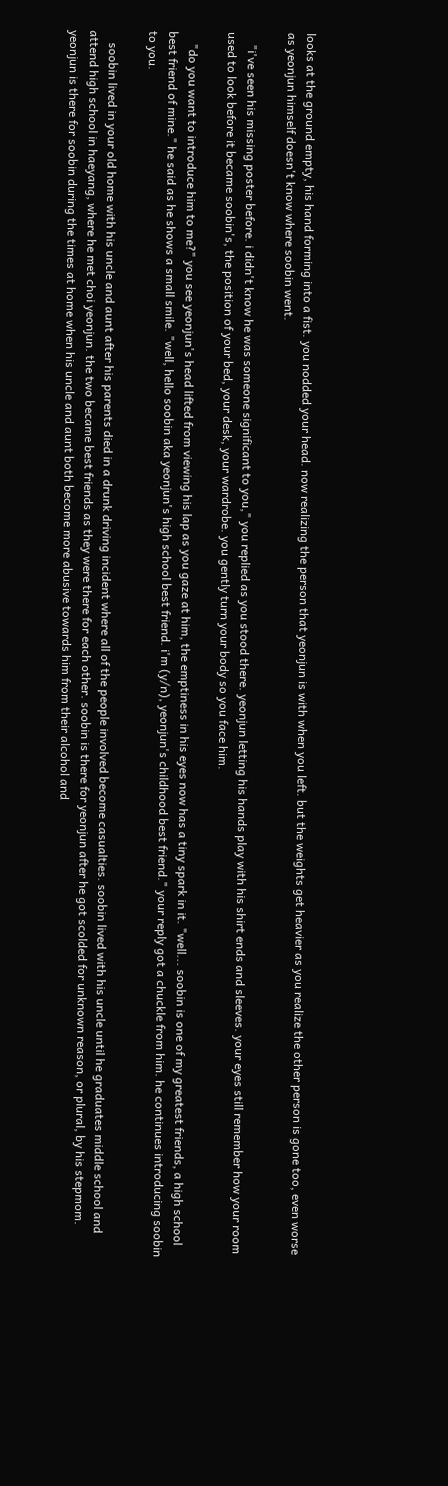looks at the ground empty, his hand forming into a fist. you nodded your head. now realizing the person that yeonjun is with when you left. but the weights get heavier as you realize the other person is gone too, even worse as yeonjun himself doesn't know where soobin went.

    "i've seen his missing poster before. i didn't know he was someone significant to you," you replied as you stood there. yeonjun letting his hands play with his shirt ends and sleeves. your eyes still remember how your room used to look before it became soobin's, the position of your bed, your desk, your wardrobe. you gently turn your body so you face him.

    "do you want to introduce him to me?" you see yeonjun's head lifted from viewing his lap as you gaze at him, the emptiness in his eyes now has a tiny spark in it. "well... soobin is one of my greatest friends, a high school best friend of mine." he said as he shows a small smile. "well, hello soobin aka yeonjun's high school best friend. i'm (y/n), yeonjun's childhood best friend." your reply got a chuckle from him. he continues introducing soobin to you.

    soobin lived in your old home with his uncle and aunt after his parents died in a drunk driving incident where all of the people involved become casualties. soobin lived with his uncle until he graduates middle school and attend high school in haeyang, where he met choi yeonjun. the two became best friends as they were there for each other. soobin is there for yeonjun after he got scolded for unknown reason, or plural, by his stepmom. yeonjun is there for soobin during the times at home when his uncle and aunt both become more abusive towards him from their alcohol and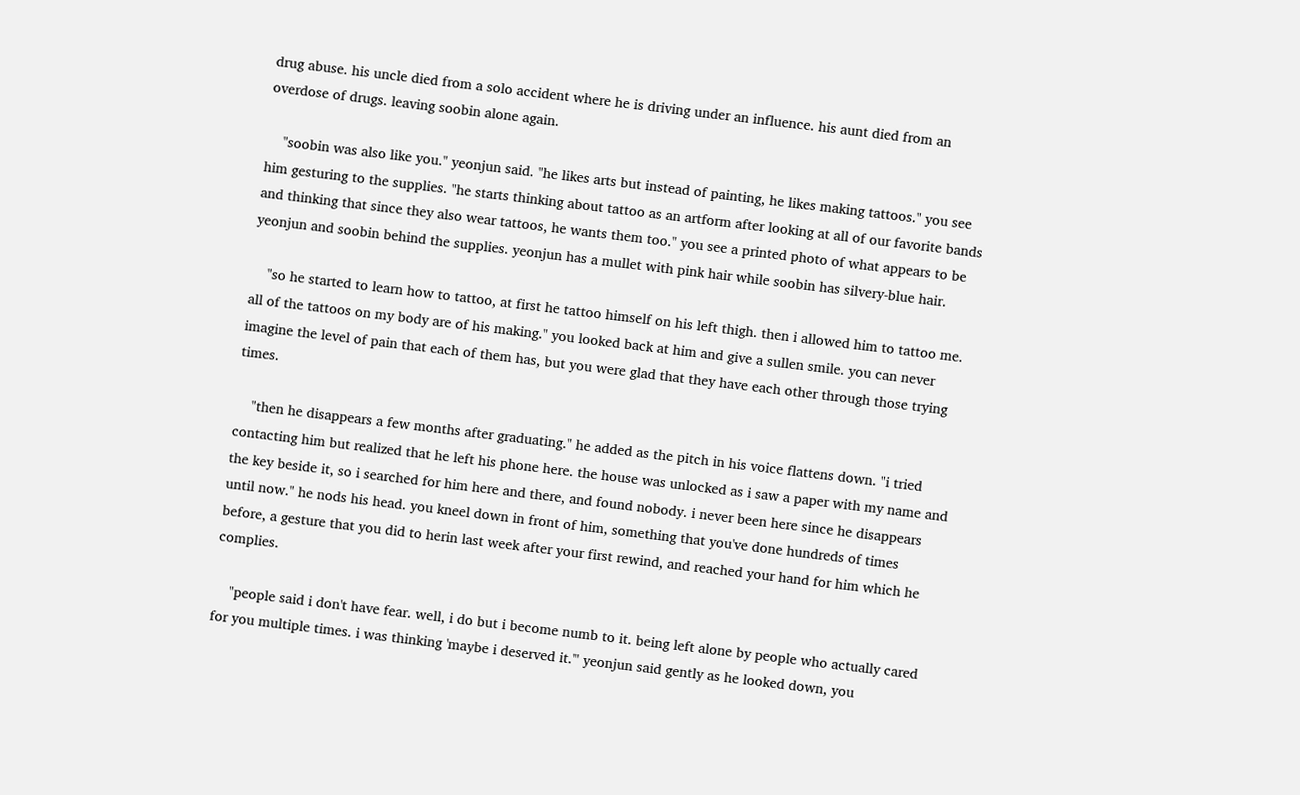drug abuse. his uncle died from a solo accident where he is driving under an influence. his aunt died from an overdose of drugs. leaving soobin alone again.

    "soobin was also like you." yeonjun said. "he likes arts but instead of painting, he likes making tattoos." you see him gesturing to the supplies. "he starts thinking about tattoo as an artform after looking at all of our favorite bands and thinking that since they also wear tattoos, he wants them too." you see a printed photo of what appears to be yeonjun and soobin behind the supplies. yeonjun has a mullet with pink hair while soobin has silvery-blue hair.

    "so he started to learn how to tattoo, at first he tattoo himself on his left thigh. then i allowed him to tattoo me. all of the tattoos on my body are of his making." you looked back at him and give a sullen smile. you can never imagine the level of pain that each of them has, but you were glad that they have each other through those trying times.

    "then he disappears a few months after graduating." he added as the pitch in his voice flattens down. "i tried contacting him but realized that he left his phone here. the house was unlocked as i saw a paper with my name and the key beside it, so i searched for him here and there, and found nobody. i never been here since he disappears until now." he nods his head. you kneel down in front of him, something that you've done hundreds of times before, a gesture that you did to herin last week after your first rewind, and reached your hand for him which he complies.

    "people said i don't have fear. well, i do but i become numb to it. being left alone by people who actually cared for you multiple times. i was thinking 'maybe i deserved it.'" yeonjun said gently as he looked down, you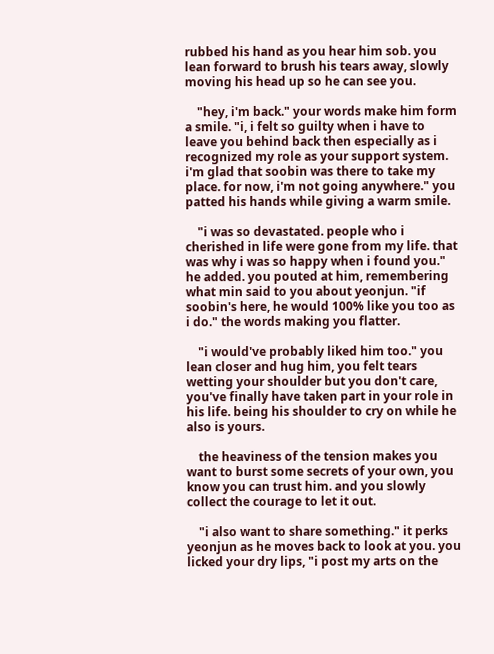rubbed his hand as you hear him sob. you lean forward to brush his tears away, slowly moving his head up so he can see you.

    "hey, i'm back." your words make him form a smile. "i, i felt so guilty when i have to leave you behind back then especially as i recognized my role as your support system. i'm glad that soobin was there to take my place. for now, i'm not going anywhere." you patted his hands while giving a warm smile.

    "i was so devastated. people who i cherished in life were gone from my life. that was why i was so happy when i found you." he added. you pouted at him, remembering what min said to you about yeonjun. "if soobin's here, he would 100% like you too as i do." the words making you flatter.

    "i would've probably liked him too." you lean closer and hug him, you felt tears wetting your shoulder but you don't care, you've finally have taken part in your role in his life. being his shoulder to cry on while he also is yours.

    the heaviness of the tension makes you want to burst some secrets of your own, you know you can trust him. and you slowly collect the courage to let it out.

    "i also want to share something." it perks yeonjun as he moves back to look at you. you licked your dry lips, "i post my arts on the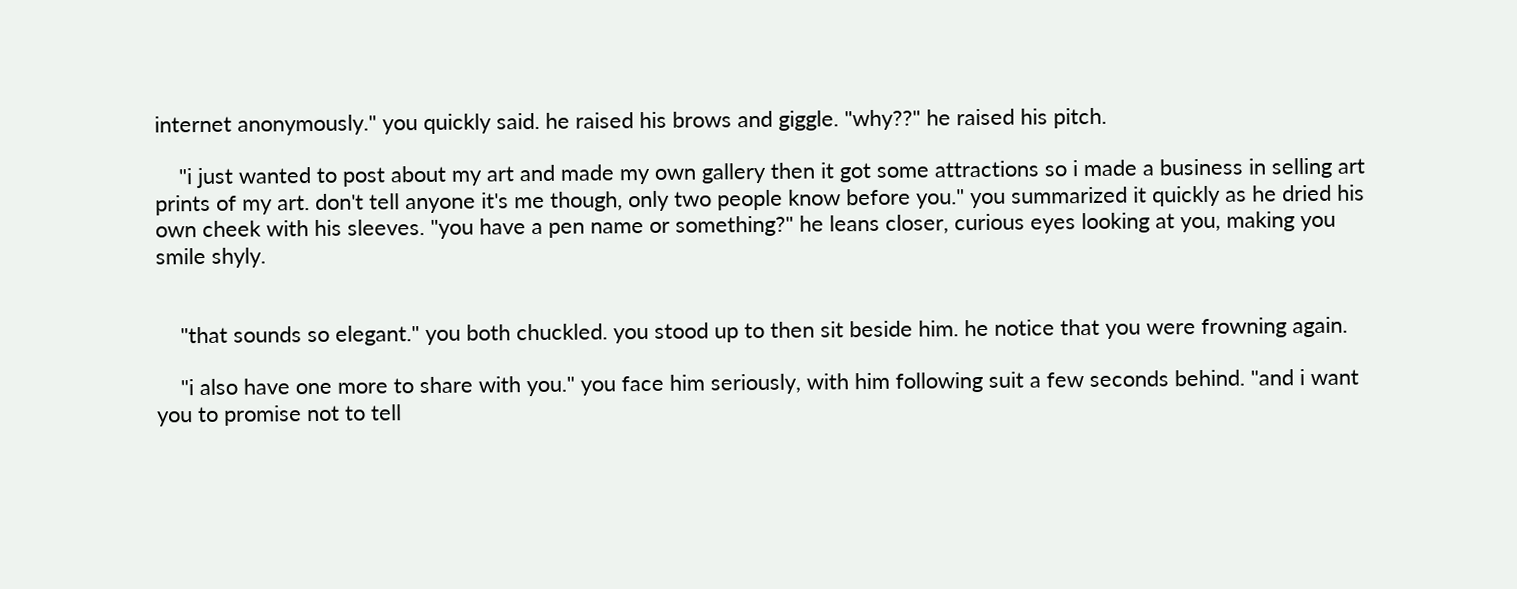internet anonymously." you quickly said. he raised his brows and giggle. "why??" he raised his pitch.

    "i just wanted to post about my art and made my own gallery then it got some attractions so i made a business in selling art prints of my art. don't tell anyone it's me though, only two people know before you." you summarized it quickly as he dried his own cheek with his sleeves. "you have a pen name or something?" he leans closer, curious eyes looking at you, making you smile shyly.


    "that sounds so elegant." you both chuckled. you stood up to then sit beside him. he notice that you were frowning again.

    "i also have one more to share with you." you face him seriously, with him following suit a few seconds behind. "and i want you to promise not to tell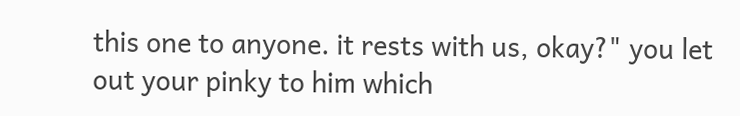this one to anyone. it rests with us, okay?" you let out your pinky to him which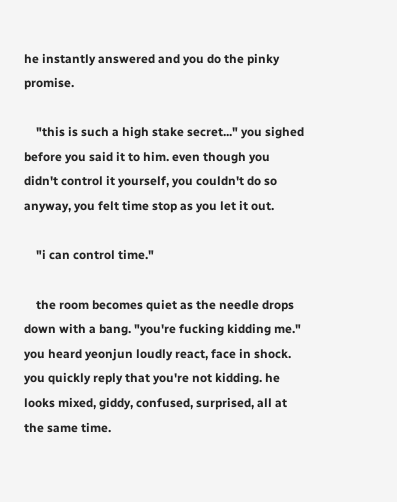he instantly answered and you do the pinky promise.

    "this is such a high stake secret..." you sighed before you said it to him. even though you didn't control it yourself, you couldn't do so anyway, you felt time stop as you let it out.

    "i can control time."

    the room becomes quiet as the needle drops down with a bang. "you're fucking kidding me." you heard yeonjun loudly react, face in shock. you quickly reply that you're not kidding. he looks mixed, giddy, confused, surprised, all at the same time.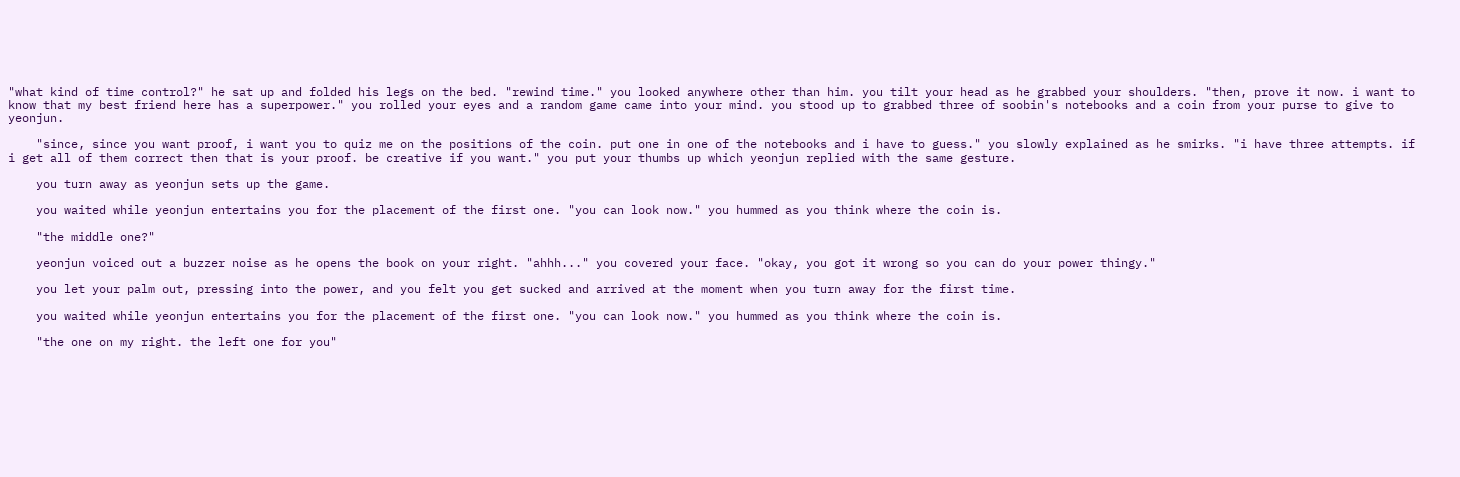"what kind of time control?" he sat up and folded his legs on the bed. "rewind time." you looked anywhere other than him. you tilt your head as he grabbed your shoulders. "then, prove it now. i want to know that my best friend here has a superpower." you rolled your eyes and a random game came into your mind. you stood up to grabbed three of soobin's notebooks and a coin from your purse to give to yeonjun.

    "since, since you want proof, i want you to quiz me on the positions of the coin. put one in one of the notebooks and i have to guess." you slowly explained as he smirks. "i have three attempts. if i get all of them correct then that is your proof. be creative if you want." you put your thumbs up which yeonjun replied with the same gesture.

    you turn away as yeonjun sets up the game.

    you waited while yeonjun entertains you for the placement of the first one. "you can look now." you hummed as you think where the coin is.

    "the middle one?"

    yeonjun voiced out a buzzer noise as he opens the book on your right. "ahhh..." you covered your face. "okay, you got it wrong so you can do your power thingy."

    you let your palm out, pressing into the power, and you felt you get sucked and arrived at the moment when you turn away for the first time.

    you waited while yeonjun entertains you for the placement of the first one. "you can look now." you hummed as you think where the coin is.

    "the one on my right. the left one for you"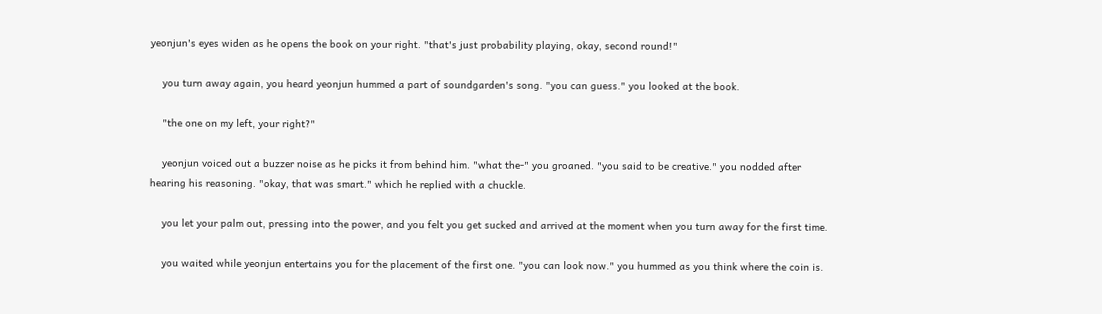yeonjun's eyes widen as he opens the book on your right. "that's just probability playing, okay, second round!"

    you turn away again, you heard yeonjun hummed a part of soundgarden's song. "you can guess." you looked at the book.

    "the one on my left, your right?"

    yeonjun voiced out a buzzer noise as he picks it from behind him. "what the-" you groaned. "you said to be creative." you nodded after hearing his reasoning. "okay, that was smart." which he replied with a chuckle.

    you let your palm out, pressing into the power, and you felt you get sucked and arrived at the moment when you turn away for the first time.

    you waited while yeonjun entertains you for the placement of the first one. "you can look now." you hummed as you think where the coin is.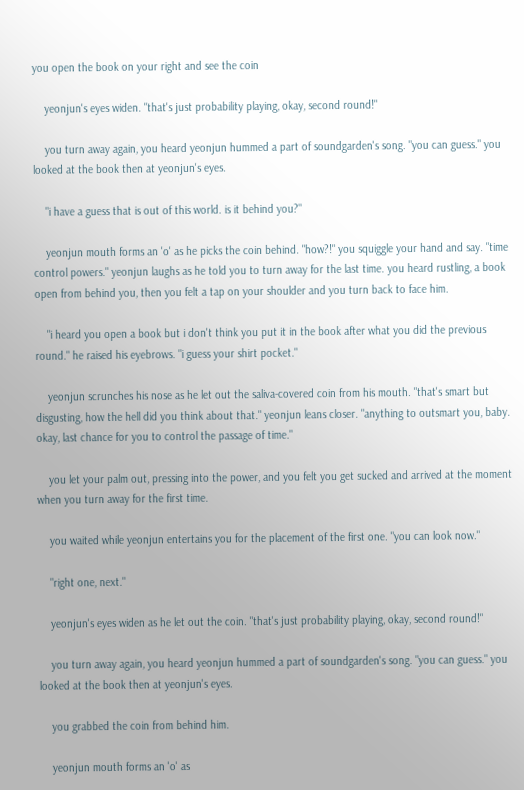you open the book on your right and see the coin

    yeonjun's eyes widen. "that's just probability playing, okay, second round!"

    you turn away again, you heard yeonjun hummed a part of soundgarden's song. "you can guess." you looked at the book then at yeonjun's eyes.

    "i have a guess that is out of this world. is it behind you?"

    yeonjun mouth forms an 'o' as he picks the coin behind. "how?!" you squiggle your hand and say. "time control powers." yeonjun laughs as he told you to turn away for the last time. you heard rustling, a book open from behind you, then you felt a tap on your shoulder and you turn back to face him.

    "i heard you open a book but i don't think you put it in the book after what you did the previous round." he raised his eyebrows. "i guess your shirt pocket."

    yeonjun scrunches his nose as he let out the saliva-covered coin from his mouth. "that's smart but disgusting, how the hell did you think about that." yeonjun leans closer. "anything to outsmart you, baby. okay, last chance for you to control the passage of time."

    you let your palm out, pressing into the power, and you felt you get sucked and arrived at the moment when you turn away for the first time.

    you waited while yeonjun entertains you for the placement of the first one. "you can look now."

    "right one, next."

    yeonjun's eyes widen as he let out the coin. "that's just probability playing, okay, second round!"

    you turn away again, you heard yeonjun hummed a part of soundgarden's song. "you can guess." you looked at the book then at yeonjun's eyes.

    you grabbed the coin from behind him.

    yeonjun mouth forms an 'o' as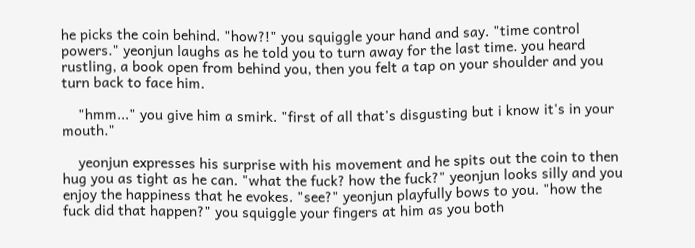he picks the coin behind. "how?!" you squiggle your hand and say. "time control powers." yeonjun laughs as he told you to turn away for the last time. you heard rustling, a book open from behind you, then you felt a tap on your shoulder and you turn back to face him.

    "hmm..." you give him a smirk. "first of all that's disgusting but i know it's in your mouth."

    yeonjun expresses his surprise with his movement and he spits out the coin to then hug you as tight as he can. "what the fuck? how the fuck?" yeonjun looks silly and you enjoy the happiness that he evokes. "see?" yeonjun playfully bows to you. "how the fuck did that happen?" you squiggle your fingers at him as you both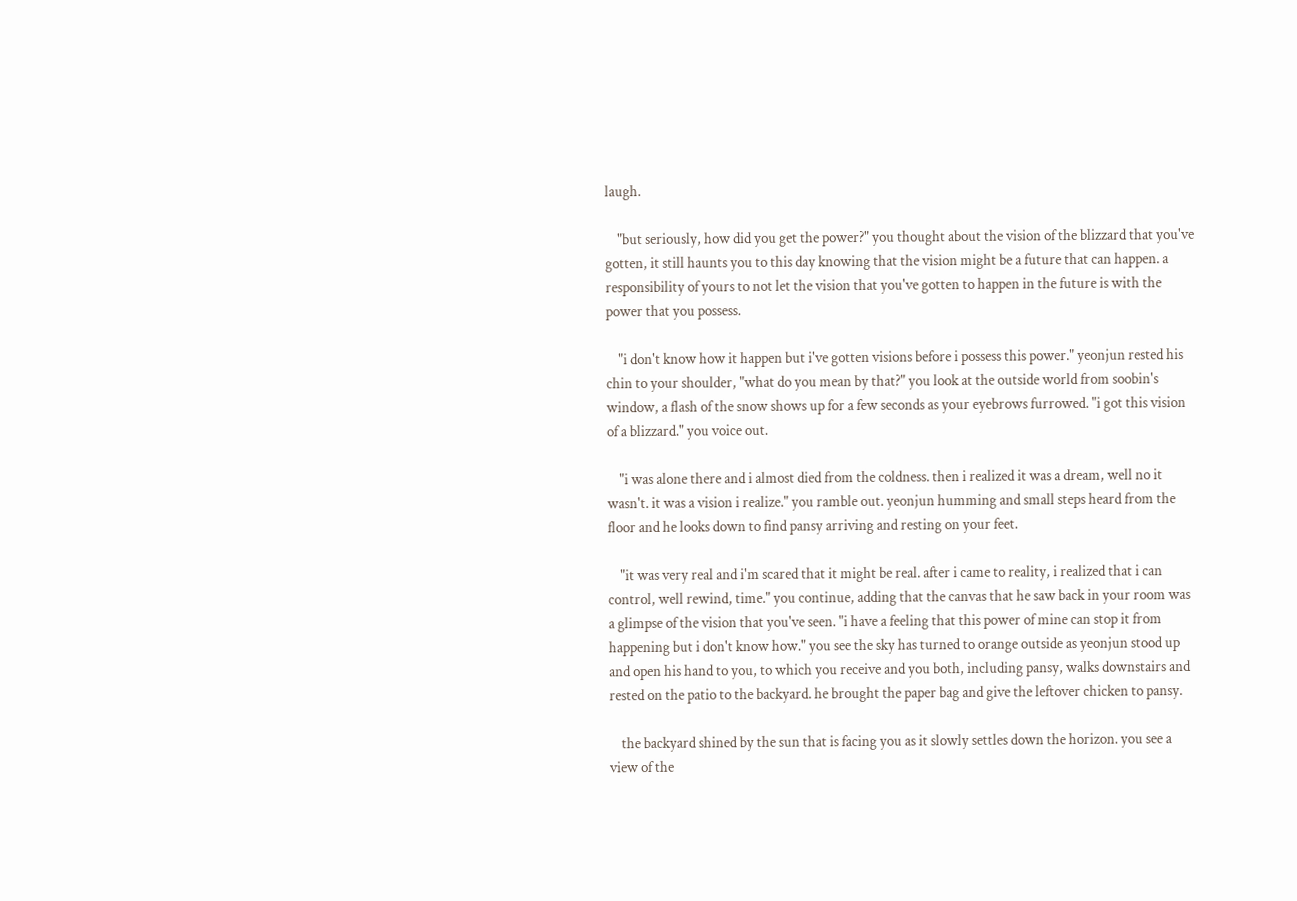laugh.

    "but seriously, how did you get the power?" you thought about the vision of the blizzard that you've gotten, it still haunts you to this day knowing that the vision might be a future that can happen. a responsibility of yours to not let the vision that you've gotten to happen in the future is with the power that you possess.

    "i don't know how it happen but i've gotten visions before i possess this power." yeonjun rested his chin to your shoulder, "what do you mean by that?" you look at the outside world from soobin's window, a flash of the snow shows up for a few seconds as your eyebrows furrowed. "i got this vision of a blizzard." you voice out.

    "i was alone there and i almost died from the coldness. then i realized it was a dream, well no it wasn't. it was a vision i realize." you ramble out. yeonjun humming and small steps heard from the floor and he looks down to find pansy arriving and resting on your feet.

    "it was very real and i'm scared that it might be real. after i came to reality, i realized that i can control, well rewind, time." you continue, adding that the canvas that he saw back in your room was a glimpse of the vision that you've seen. "i have a feeling that this power of mine can stop it from happening but i don't know how." you see the sky has turned to orange outside as yeonjun stood up and open his hand to you, to which you receive and you both, including pansy, walks downstairs and rested on the patio to the backyard. he brought the paper bag and give the leftover chicken to pansy.

    the backyard shined by the sun that is facing you as it slowly settles down the horizon. you see a view of the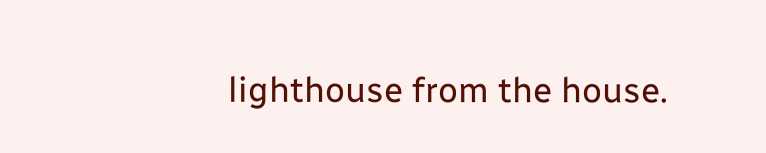lighthouse from the house.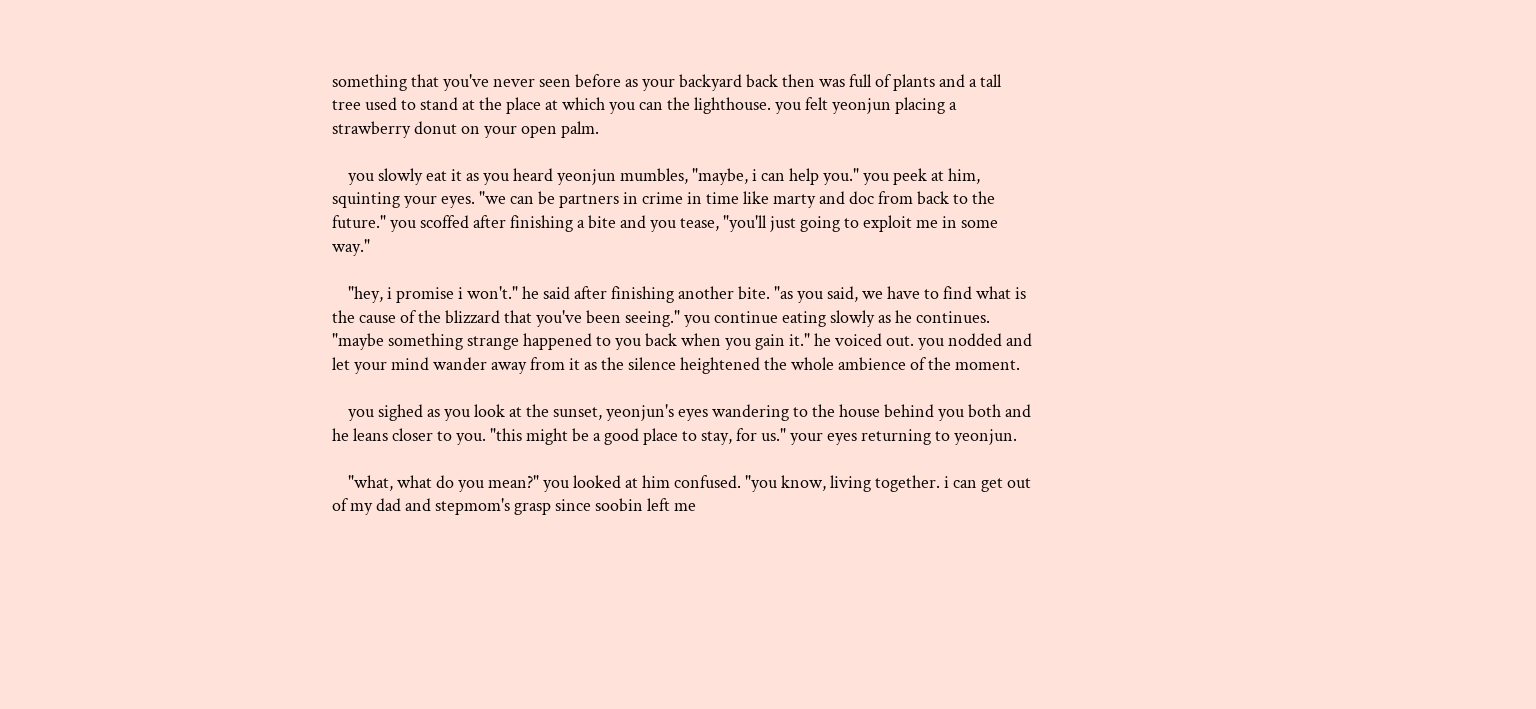something that you've never seen before as your backyard back then was full of plants and a tall tree used to stand at the place at which you can the lighthouse. you felt yeonjun placing a strawberry donut on your open palm.

    you slowly eat it as you heard yeonjun mumbles, "maybe, i can help you." you peek at him, squinting your eyes. "we can be partners in crime in time like marty and doc from back to the future." you scoffed after finishing a bite and you tease, "you'll just going to exploit me in some way."

    "hey, i promise i won't." he said after finishing another bite. "as you said, we have to find what is the cause of the blizzard that you've been seeing." you continue eating slowly as he continues. "maybe something strange happened to you back when you gain it." he voiced out. you nodded and let your mind wander away from it as the silence heightened the whole ambience of the moment.

    you sighed as you look at the sunset, yeonjun's eyes wandering to the house behind you both and he leans closer to you. "this might be a good place to stay, for us." your eyes returning to yeonjun.

    "what, what do you mean?" you looked at him confused. "you know, living together. i can get out of my dad and stepmom's grasp since soobin left me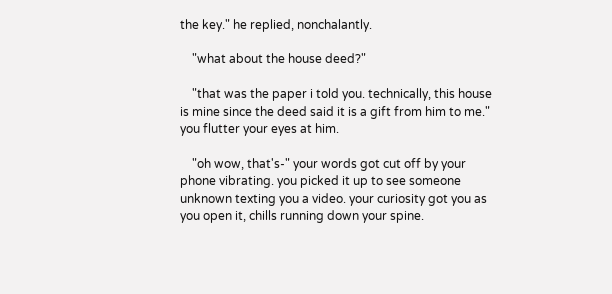the key." he replied, nonchalantly.

    "what about the house deed?"

    "that was the paper i told you. technically, this house is mine since the deed said it is a gift from him to me." you flutter your eyes at him.

    "oh wow, that's-" your words got cut off by your phone vibrating. you picked it up to see someone unknown texting you a video. your curiosity got you as you open it, chills running down your spine.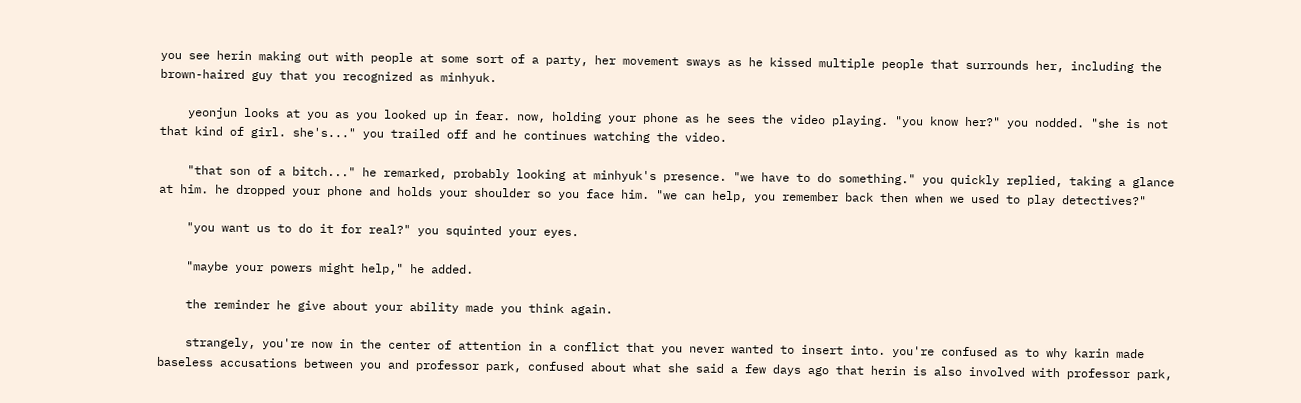you see herin making out with people at some sort of a party, her movement sways as he kissed multiple people that surrounds her, including the brown-haired guy that you recognized as minhyuk.

    yeonjun looks at you as you looked up in fear. now, holding your phone as he sees the video playing. "you know her?" you nodded. "she is not that kind of girl. she's..." you trailed off and he continues watching the video.

    "that son of a bitch..." he remarked, probably looking at minhyuk's presence. "we have to do something." you quickly replied, taking a glance at him. he dropped your phone and holds your shoulder so you face him. "we can help, you remember back then when we used to play detectives?"

    "you want us to do it for real?" you squinted your eyes.

    "maybe your powers might help," he added.

    the reminder he give about your ability made you think again.

    strangely, you're now in the center of attention in a conflict that you never wanted to insert into. you're confused as to why karin made baseless accusations between you and professor park, confused about what she said a few days ago that herin is also involved with professor park,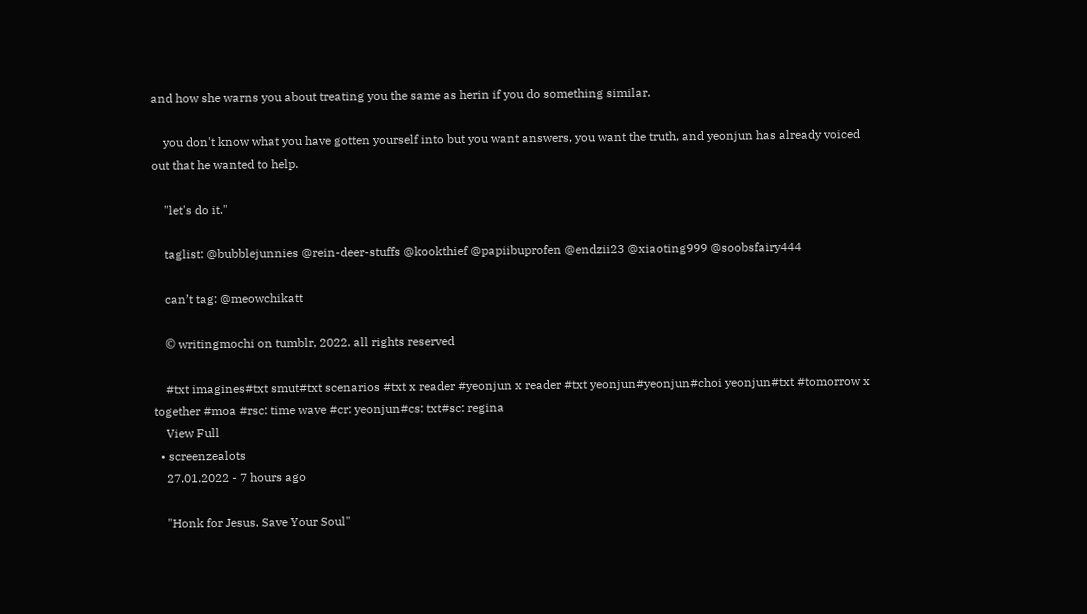and how she warns you about treating you the same as herin if you do something similar.

    you don't know what you have gotten yourself into but you want answers, you want the truth, and yeonjun has already voiced out that he wanted to help.

    "let's do it."

    taglist: @bubblejunnies @rein-deer-stuffs @kookthief @papiibuprofen @endzii23 @xiaoting999 @soobsfairy444

    can’t tag: @meowchikatt

    © writingmochi on tumblr, 2022. all rights reserved

    #txt imagines#txt smut#txt scenarios #txt x reader #yeonjun x reader #txt yeonjun#yeonjun#choi yeonjun#txt #tomorrow x together #moa #rsc: time wave #cr: yeonjun#cs: txt#sc: regina
    View Full
  • screenzealots
    27.01.2022 - 7 hours ago

    "Honk for Jesus. Save Your Soul"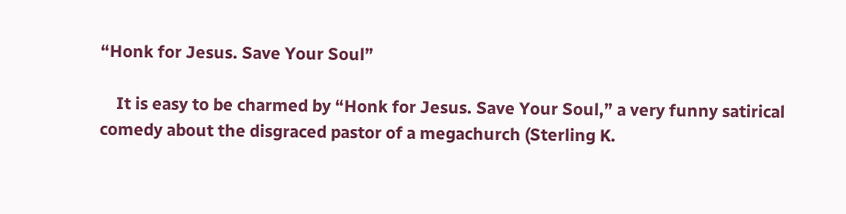“Honk for Jesus. Save Your Soul”

    It is easy to be charmed by “Honk for Jesus. Save Your Soul,” a very funny satirical comedy about the disgraced pastor of a megachurch (Sterling K.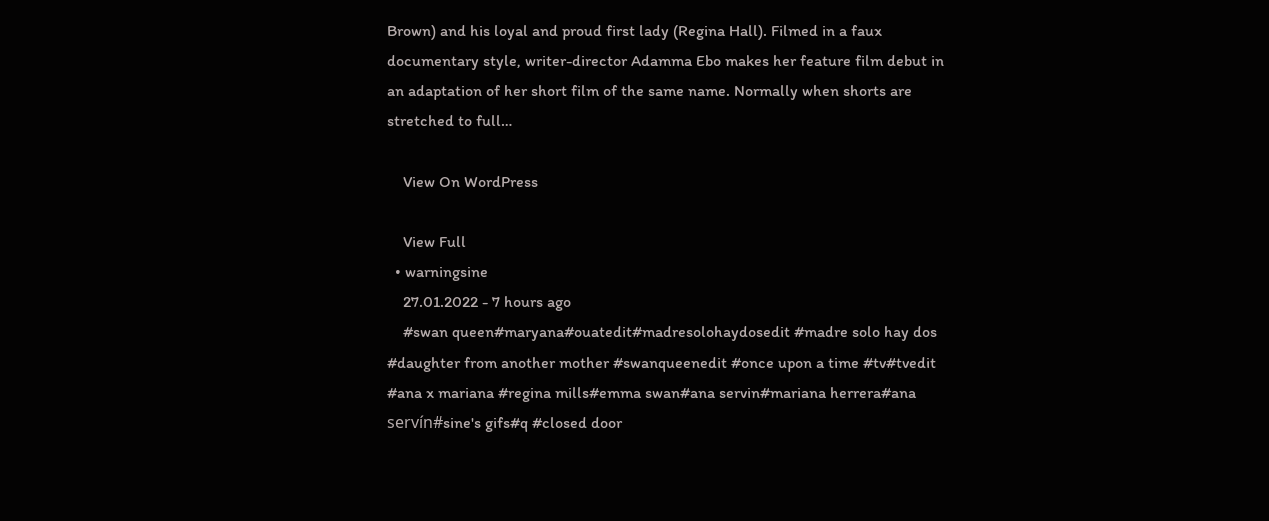Brown) and his loyal and proud first lady (Regina Hall). Filmed in a faux documentary style, writer-director Adamma Ebo makes her feature film debut in an adaptation of her short film of the same name. Normally when shorts are stretched to full…

    View On WordPress

    View Full
  • warningsine
    27.01.2022 - 7 hours ago
    #swan queen#maryana#ouatedit#madresolohaydosedit #madre solo hay dos #daughter from another mother #swanqueenedit #once upon a time #tv#tvedit #ana x mariana #regina mills#emma swan#ana servin#mariana herrera#ana servín#sine's gifs#q #closed door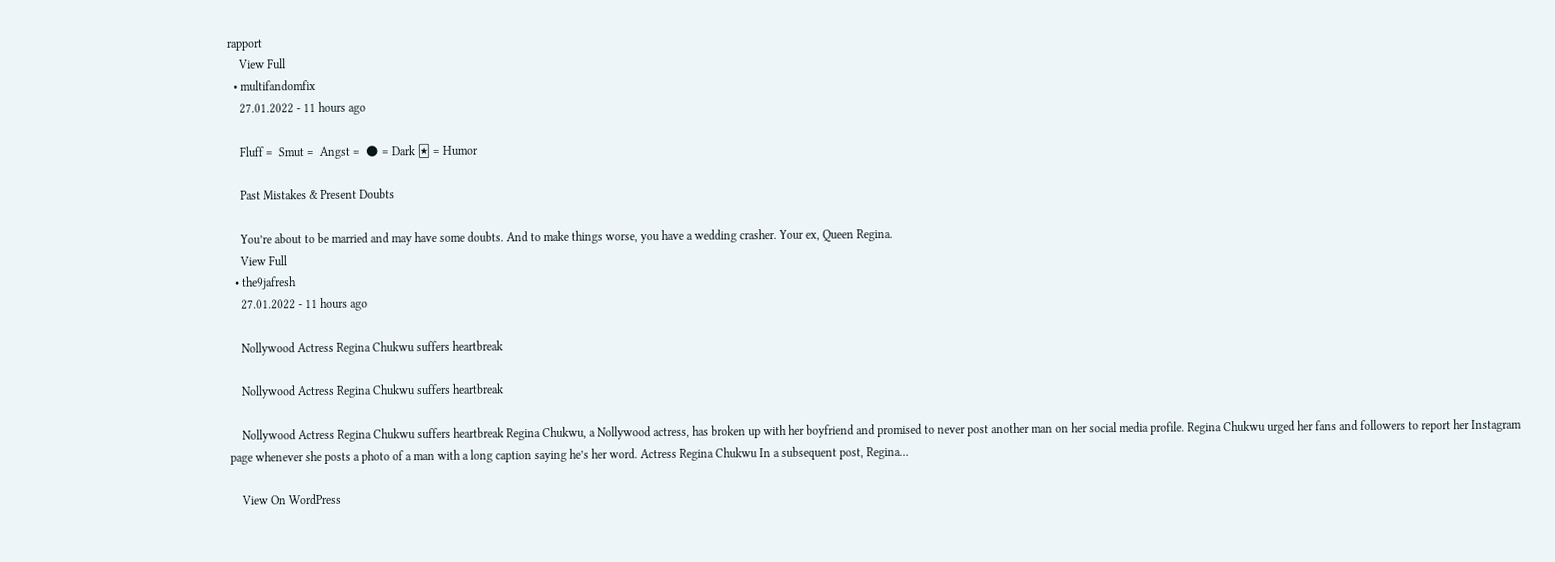rapport
    View Full
  • multifandomfix
    27.01.2022 - 11 hours ago

    Fluff =  Smut =  Angst =  🌑 = Dark 🃏 = Humor

    Past Mistakes & Present Doubts

    You’re about to be married and may have some doubts. And to make things worse, you have a wedding crasher. Your ex, Queen Regina.
    View Full
  • the9jafresh
    27.01.2022 - 11 hours ago

    Nollywood Actress Regina Chukwu suffers heartbreak

    Nollywood Actress Regina Chukwu suffers heartbreak

    Nollywood Actress Regina Chukwu suffers heartbreak Regina Chukwu, a Nollywood actress, has broken up with her boyfriend and promised to never post another man on her social media profile. Regina Chukwu urged her fans and followers to report her Instagram page whenever she posts a photo of a man with a long caption saying he’s her word. Actress Regina Chukwu In a subsequent post, Regina…

    View On WordPress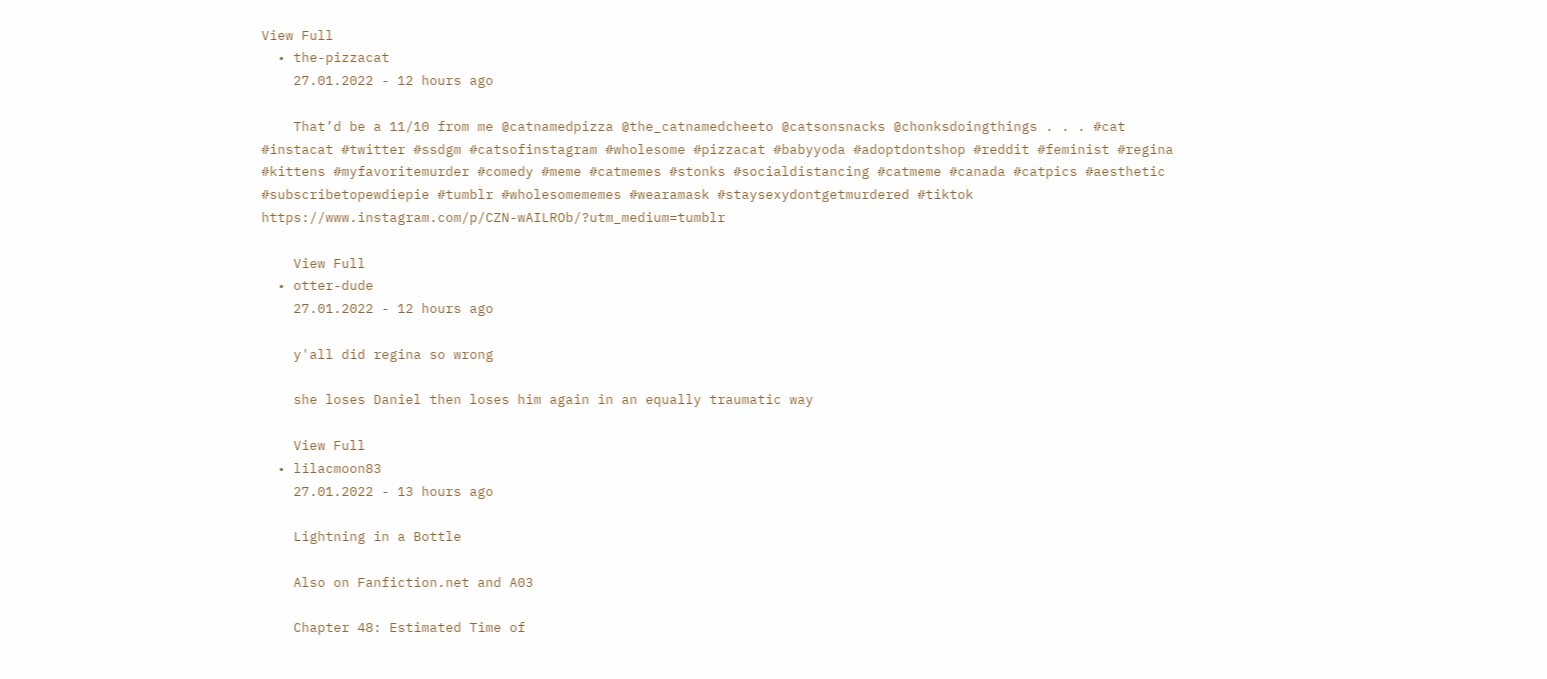View Full
  • the-pizzacat
    27.01.2022 - 12 hours ago

    That’d be a 11/10 from me @catnamedpizza @the_catnamedcheeto @catsonsnacks @chonksdoingthings . . . #cat #instacat #twitter #ssdgm #catsofinstagram #wholesome #pizzacat #babyyoda #adoptdontshop #reddit #feminist #regina #kittens #myfavoritemurder #comedy #meme #catmemes #stonks #socialdistancing #catmeme #canada #catpics #aesthetic #subscribetopewdiepie #tumblr #wholesomememes #wearamask #staysexydontgetmurdered #tiktok https://www.instagram.com/p/CZN-wAILROb/?utm_medium=tumblr

    View Full
  • otter-dude
    27.01.2022 - 12 hours ago

    y'all did regina so wrong

    she loses Daniel then loses him again in an equally traumatic way

    View Full
  • lilacmoon83
    27.01.2022 - 13 hours ago

    Lightning in a Bottle

    Also on Fanfiction.net and A03

    Chapter 48: Estimated Time of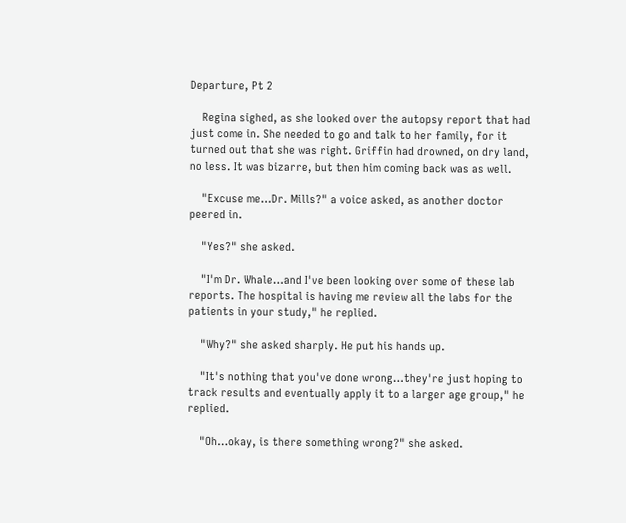Departure, Pt 2

    Regina sighed, as she looked over the autopsy report that had just come in. She needed to go and talk to her family, for it turned out that she was right. Griffin had drowned, on dry land, no less. It was bizarre, but then him coming back was as well.

    "Excuse me…Dr. Mills?" a voice asked, as another doctor peered in.

    "Yes?" she asked.

    "I'm Dr. Whale…and I've been looking over some of these lab reports. The hospital is having me review all the labs for the patients in your study," he replied.

    "Why?" she asked sharply. He put his hands up.

    "It's nothing that you've done wrong…they're just hoping to track results and eventually apply it to a larger age group," he replied.

    "Oh…okay, is there something wrong?" she asked.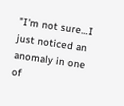"I'm not sure…I just noticed an anomaly in one of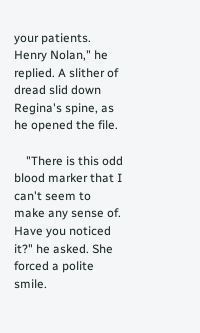your patients. Henry Nolan," he replied. A slither of dread slid down Regina's spine, as he opened the file.

    "There is this odd blood marker that I can't seem to make any sense of. Have you noticed it?" he asked. She forced a polite smile.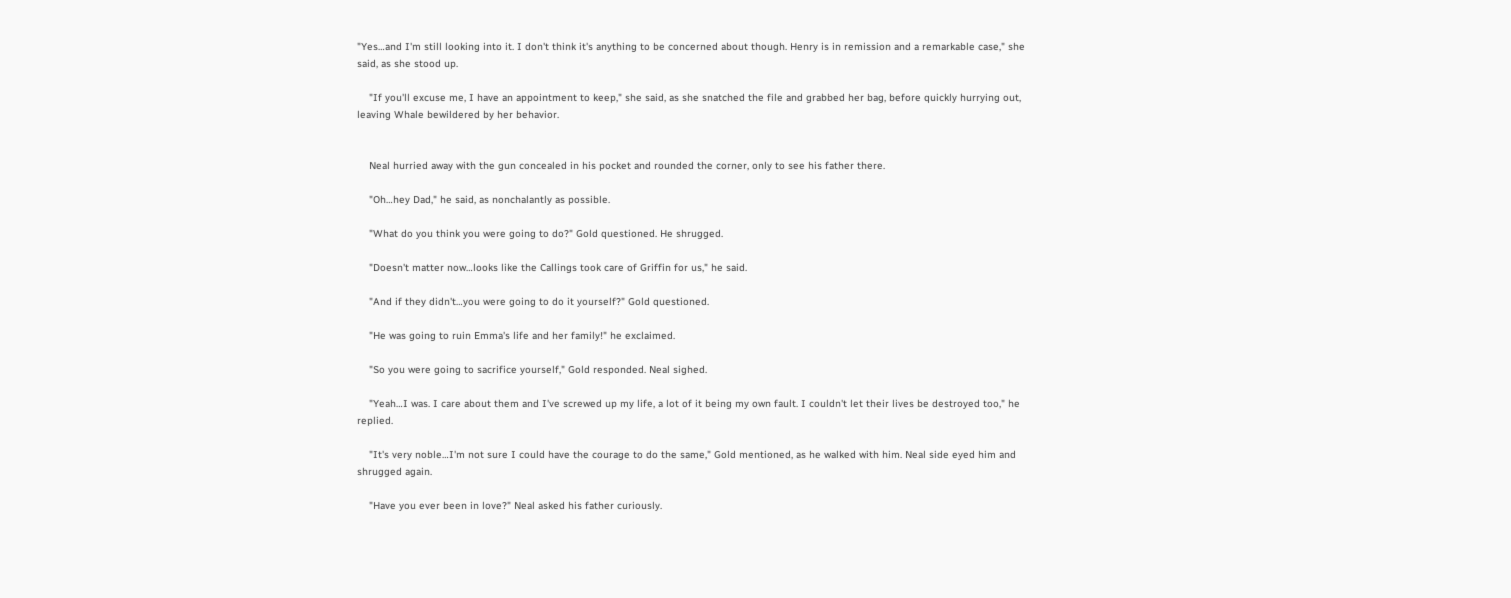"Yes…and I'm still looking into it. I don't think it's anything to be concerned about though. Henry is in remission and a remarkable case," she said, as she stood up.

    "If you'll excuse me, I have an appointment to keep," she said, as she snatched the file and grabbed her bag, before quickly hurrying out, leaving Whale bewildered by her behavior.


    Neal hurried away with the gun concealed in his pocket and rounded the corner, only to see his father there.

    "Oh…hey Dad," he said, as nonchalantly as possible.

    "What do you think you were going to do?" Gold questioned. He shrugged.

    "Doesn't matter now…looks like the Callings took care of Griffin for us," he said.

    "And if they didn't…you were going to do it yourself?" Gold questioned.

    "He was going to ruin Emma's life and her family!" he exclaimed.

    "So you were going to sacrifice yourself," Gold responded. Neal sighed.

    "Yeah…I was. I care about them and I've screwed up my life, a lot of it being my own fault. I couldn't let their lives be destroyed too," he replied.

    "It's very noble…I'm not sure I could have the courage to do the same," Gold mentioned, as he walked with him. Neal side eyed him and shrugged again.

    "Have you ever been in love?" Neal asked his father curiously.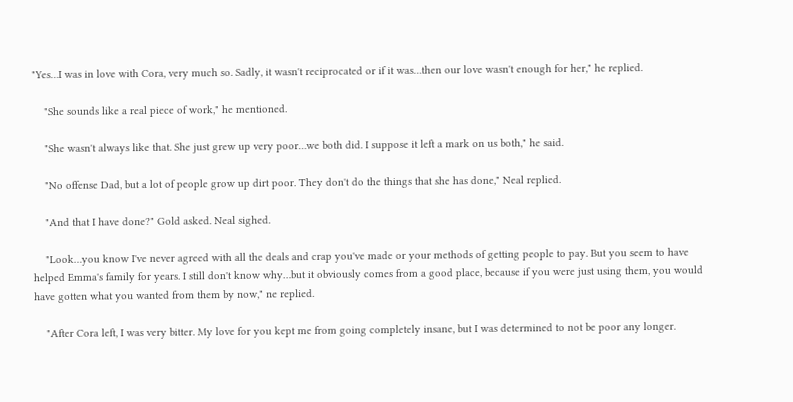"Yes…I was in love with Cora, very much so. Sadly, it wasn't reciprocated or if it was…then our love wasn't enough for her," he replied.

    "She sounds like a real piece of work," he mentioned.

    "She wasn't always like that. She just grew up very poor…we both did. I suppose it left a mark on us both," he said.

    "No offense Dad, but a lot of people grow up dirt poor. They don't do the things that she has done," Neal replied.

    "And that I have done?" Gold asked. Neal sighed.

    "Look…you know I've never agreed with all the deals and crap you've made or your methods of getting people to pay. But you seem to have helped Emma's family for years. I still don't know why…but it obviously comes from a good place, because if you were just using them, you would have gotten what you wanted from them by now," ne replied.

    "After Cora left, I was very bitter. My love for you kept me from going completely insane, but I was determined to not be poor any longer.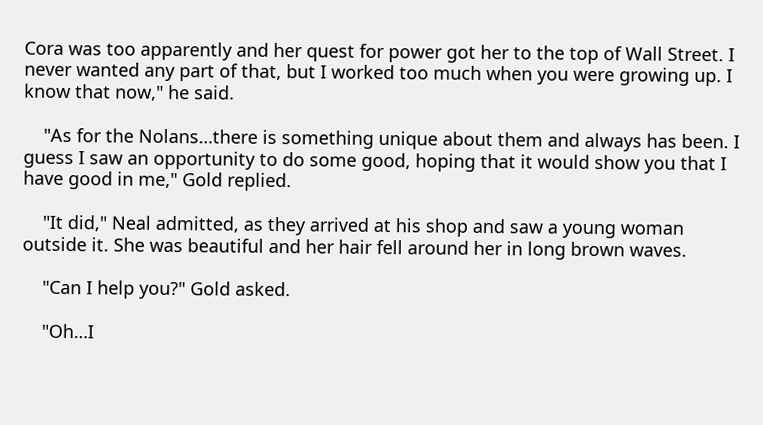Cora was too apparently and her quest for power got her to the top of Wall Street. I never wanted any part of that, but I worked too much when you were growing up. I know that now," he said.

    "As for the Nolans…there is something unique about them and always has been. I guess I saw an opportunity to do some good, hoping that it would show you that I have good in me," Gold replied.

    "It did," Neal admitted, as they arrived at his shop and saw a young woman outside it. She was beautiful and her hair fell around her in long brown waves.

    "Can I help you?" Gold asked.

    "Oh…I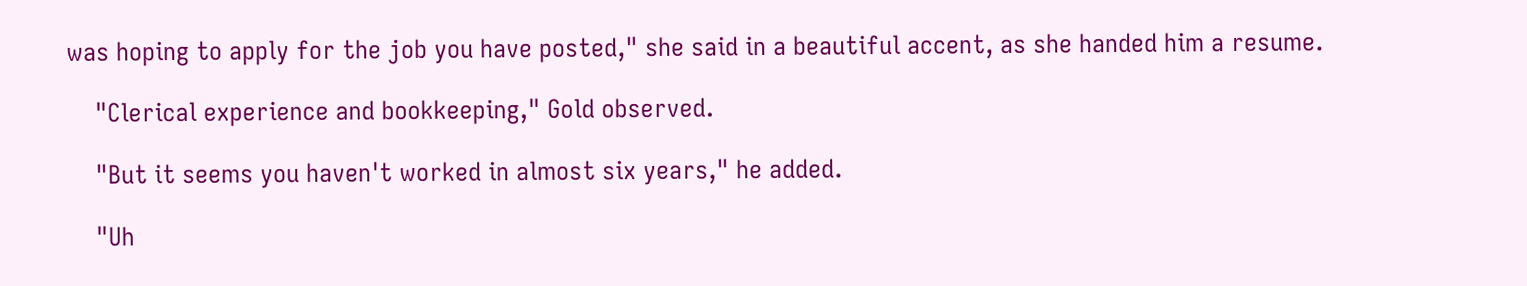was hoping to apply for the job you have posted," she said in a beautiful accent, as she handed him a resume.

    "Clerical experience and bookkeeping," Gold observed.

    "But it seems you haven't worked in almost six years," he added.

    "Uh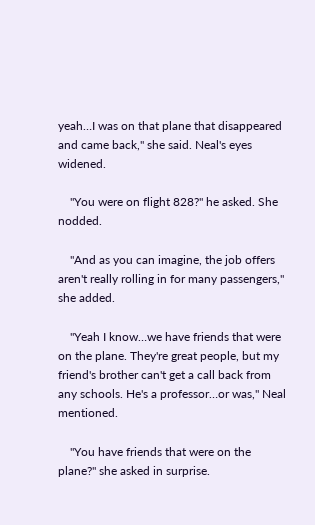yeah…I was on that plane that disappeared and came back," she said. Neal's eyes widened.

    "You were on flight 828?" he asked. She nodded.

    "And as you can imagine, the job offers aren't really rolling in for many passengers," she added.

    "Yeah I know…we have friends that were on the plane. They're great people, but my friend's brother can't get a call back from any schools. He's a professor…or was," Neal mentioned.

    "You have friends that were on the plane?" she asked in surprise.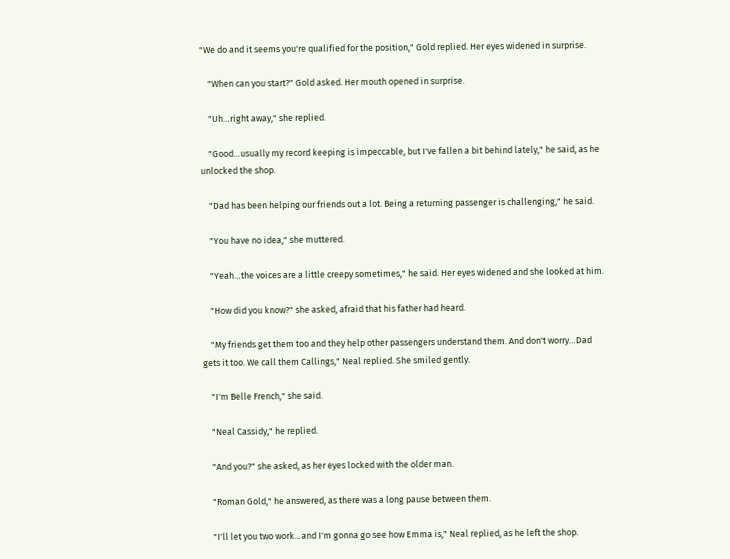"We do and it seems you're qualified for the position," Gold replied. Her eyes widened in surprise.

    "When can you start?" Gold asked. Her mouth opened in surprise.

    "Uh…right away," she replied.

    "Good…usually my record keeping is impeccable, but I've fallen a bit behind lately," he said, as he unlocked the shop.

    "Dad has been helping our friends out a lot. Being a returning passenger is challenging," he said.

    "You have no idea," she muttered.

    "Yeah…the voices are a little creepy sometimes," he said. Her eyes widened and she looked at him.

    "How did you know?" she asked, afraid that his father had heard.

    "My friends get them too and they help other passengers understand them. And don't worry…Dad gets it too. We call them Callings," Neal replied. She smiled gently.

    "I'm Belle French," she said.

    "Neal Cassidy," he replied.

    "And you?" she asked, as her eyes locked with the older man.

    "Roman Gold," he answered, as there was a long pause between them.

    "I'll let you two work…and I'm gonna go see how Emma is," Neal replied, as he left the shop.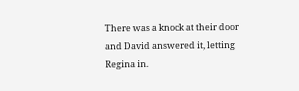There was a knock at their door and David answered it, letting Regina in.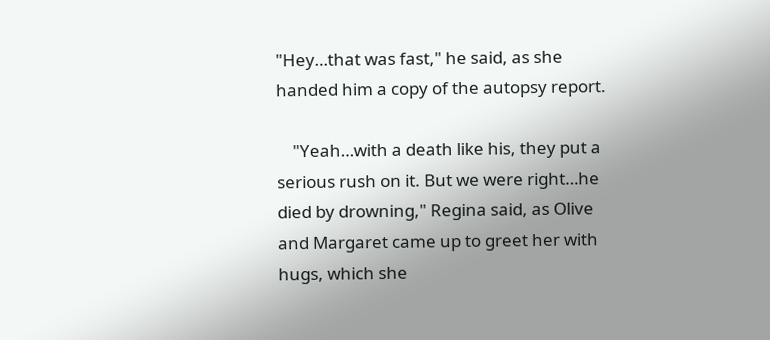"Hey…that was fast," he said, as she handed him a copy of the autopsy report.

    "Yeah…with a death like his, they put a serious rush on it. But we were right…he died by drowning," Regina said, as Olive and Margaret came up to greet her with hugs, which she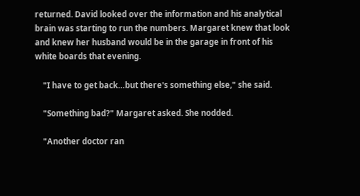returned. David looked over the information and his analytical brain was starting to run the numbers. Margaret knew that look and knew her husband would be in the garage in front of his white boards that evening.

    "I have to get back…but there's something else," she said.

    "Something bad?" Margaret asked. She nodded.

    "Another doctor ran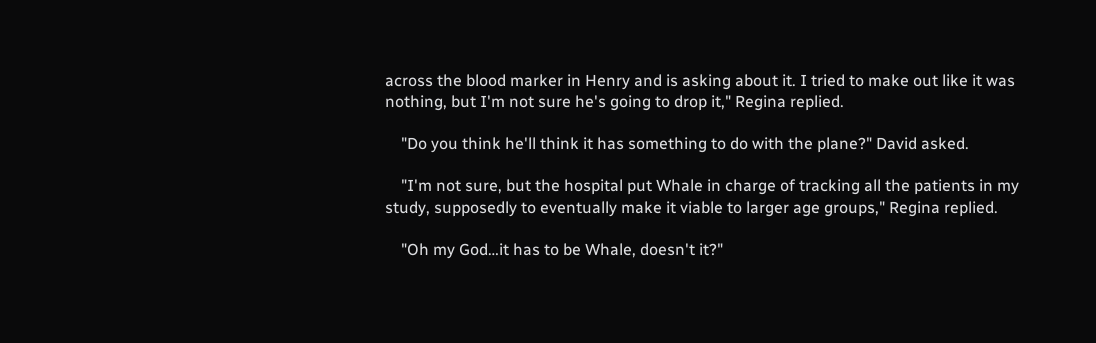across the blood marker in Henry and is asking about it. I tried to make out like it was nothing, but I'm not sure he's going to drop it," Regina replied.

    "Do you think he'll think it has something to do with the plane?" David asked.

    "I'm not sure, but the hospital put Whale in charge of tracking all the patients in my study, supposedly to eventually make it viable to larger age groups," Regina replied.

    "Oh my God…it has to be Whale, doesn't it?"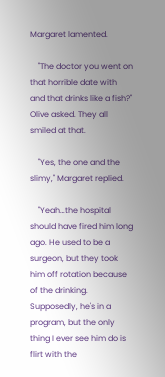Margaret lamented.

    "The doctor you went on that horrible date with and that drinks like a fish?" Olive asked. They all smiled at that.

    "Yes, the one and the slimy," Margaret replied.

    "Yeah…the hospital should have fired him long ago. He used to be a surgeon, but they took him off rotation because of the drinking. Supposedly, he's in a program, but the only thing I ever see him do is flirt with the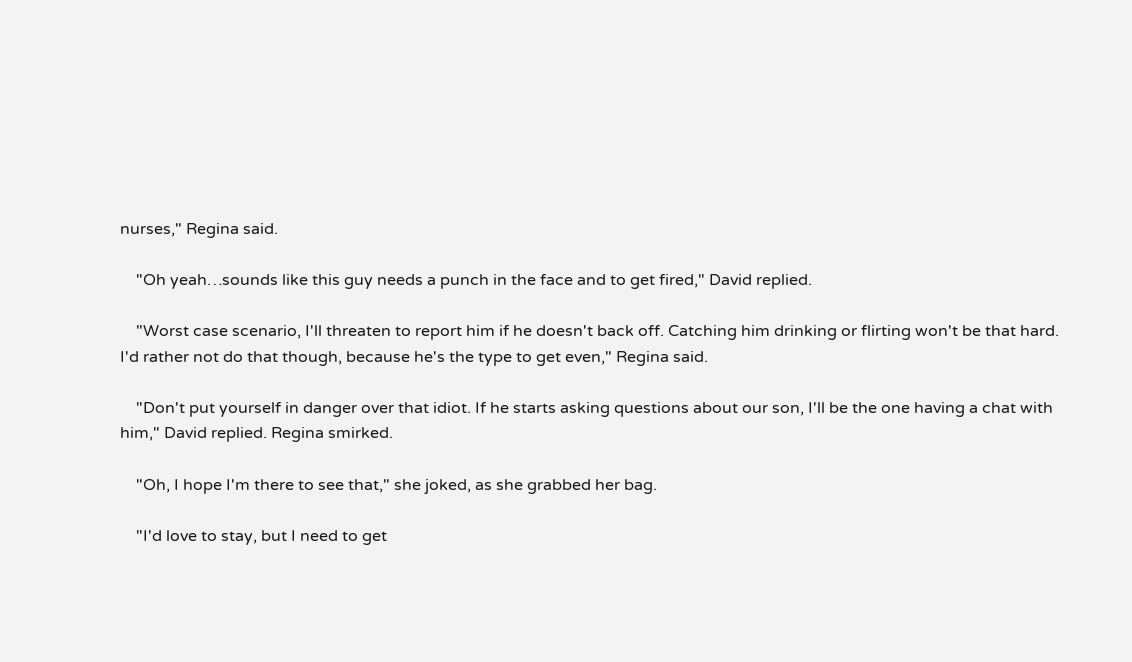nurses," Regina said.

    "Oh yeah…sounds like this guy needs a punch in the face and to get fired," David replied.

    "Worst case scenario, I'll threaten to report him if he doesn't back off. Catching him drinking or flirting won't be that hard. I'd rather not do that though, because he's the type to get even," Regina said.

    "Don't put yourself in danger over that idiot. If he starts asking questions about our son, I'll be the one having a chat with him," David replied. Regina smirked.

    "Oh, I hope I'm there to see that," she joked, as she grabbed her bag.

    "I'd love to stay, but I need to get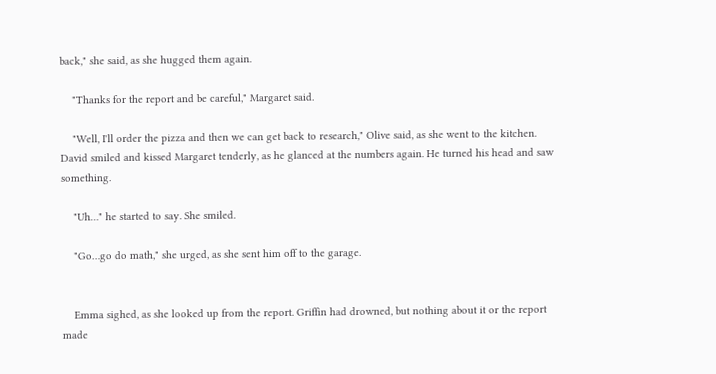back," she said, as she hugged them again.

    "Thanks for the report and be careful," Margaret said.

    "Well, I'll order the pizza and then we can get back to research," Olive said, as she went to the kitchen. David smiled and kissed Margaret tenderly, as he glanced at the numbers again. He turned his head and saw something.

    "Uh…" he started to say. She smiled.

    "Go…go do math," she urged, as she sent him off to the garage.


    Emma sighed, as she looked up from the report. Griffin had drowned, but nothing about it or the report made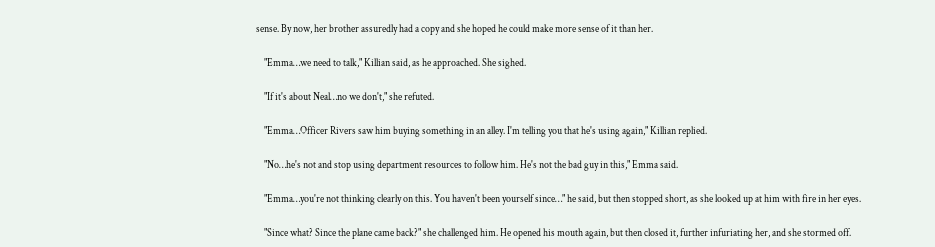sense. By now, her brother assuredly had a copy and she hoped he could make more sense of it than her.

    "Emma…we need to talk," Killian said, as he approached. She sighed.

    "If it's about Neal…no we don't," she refuted.

    "Emma…Officer Rivers saw him buying something in an alley. I'm telling you that he's using again," Killian replied.

    "No…he's not and stop using department resources to follow him. He's not the bad guy in this," Emma said.

    "Emma…you're not thinking clearly on this. You haven't been yourself since…" he said, but then stopped short, as she looked up at him with fire in her eyes.

    "Since what? Since the plane came back?" she challenged him. He opened his mouth again, but then closed it, further infuriating her, and she stormed off.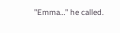"Emma…" he called.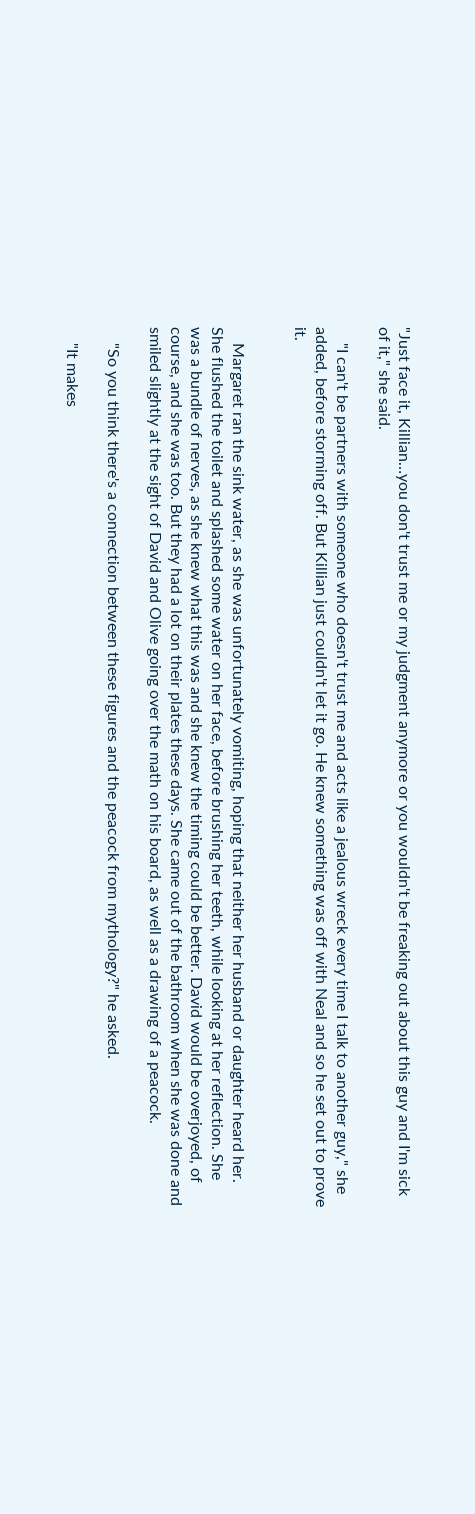"Just face it, Killian…you don't trust me or my judgment anymore or you wouldn't be freaking out about this guy and I'm sick of it," she said.

    "I can't be partners with someone who doesn't trust me and acts like a jealous wreck every time I talk to another guy," she added, before storming off. But Killian just couldn't let it go. He knew something was off with Neal and so he set out to prove it.


    Margaret ran the sink water, as she was unfortunately vomiting, hoping that neither her husband or daughter heard her. She flushed the toilet and splashed some water on her face, before brushing her teeth, while looking at her reflection. She was a bundle of nerves, as she knew what this was and she knew the timing could be better. David would be overjoyed, of course, and she was too. But they had a lot on their plates these days. She came out of the bathroom when she was done and smiled slightly at the sight of David and Olive going over the math on his board, as well as a drawing of a peacock.

    "So you think there's a connection between these figures and the peacock from mythology?" he asked.

    "It makes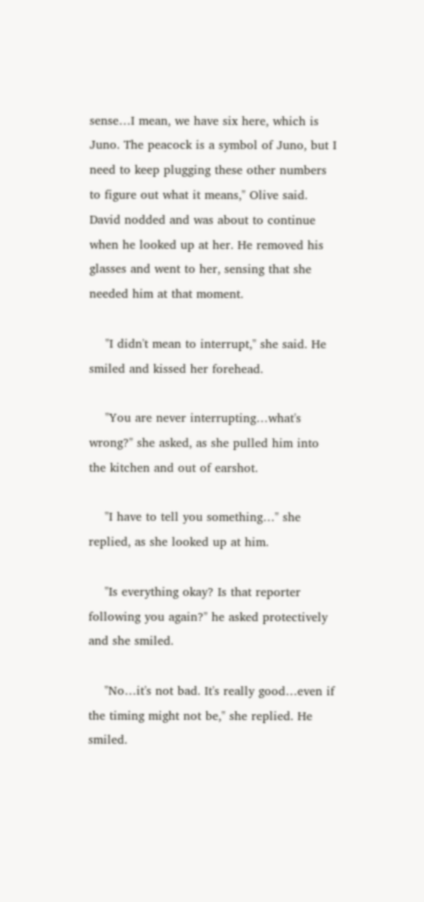sense…I mean, we have six here, which is Juno. The peacock is a symbol of Juno, but I need to keep plugging these other numbers to figure out what it means," Olive said. David nodded and was about to continue when he looked up at her. He removed his glasses and went to her, sensing that she needed him at that moment.

    "I didn't mean to interrupt," she said. He smiled and kissed her forehead.

    "You are never interrupting…what's wrong?" she asked, as she pulled him into the kitchen and out of earshot.

    "I have to tell you something…" she replied, as she looked up at him.

    "Is everything okay? Is that reporter following you again?" he asked protectively and she smiled.

    "No…it's not bad. It's really good…even if the timing might not be," she replied. He smiled.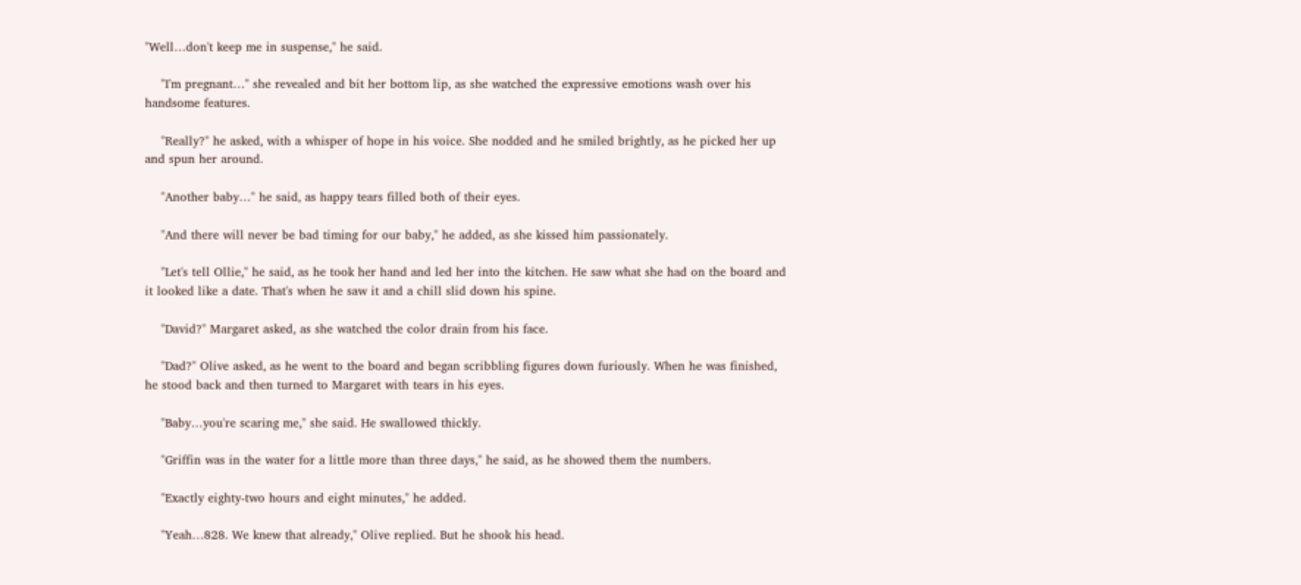"Well…don't keep me in suspense," he said.

    "I'm pregnant…" she revealed and bit her bottom lip, as she watched the expressive emotions wash over his handsome features.

    "Really?" he asked, with a whisper of hope in his voice. She nodded and he smiled brightly, as he picked her up and spun her around.

    "Another baby…" he said, as happy tears filled both of their eyes.

    "And there will never be bad timing for our baby," he added, as she kissed him passionately.

    "Let's tell Ollie," he said, as he took her hand and led her into the kitchen. He saw what she had on the board and it looked like a date. That's when he saw it and a chill slid down his spine.

    "David?" Margaret asked, as she watched the color drain from his face.

    "Dad?" Olive asked, as he went to the board and began scribbling figures down furiously. When he was finished, he stood back and then turned to Margaret with tears in his eyes.

    "Baby…you're scaring me," she said. He swallowed thickly.

    "Griffin was in the water for a little more than three days," he said, as he showed them the numbers.

    "Exactly eighty-two hours and eight minutes," he added.

    "Yeah…828. We knew that already," Olive replied. But he shook his head.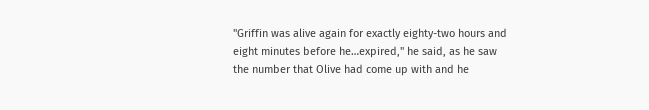"Griffin was alive again for exactly eighty-two hours and eight minutes before he…expired," he said, as he saw the number that Olive had come up with and he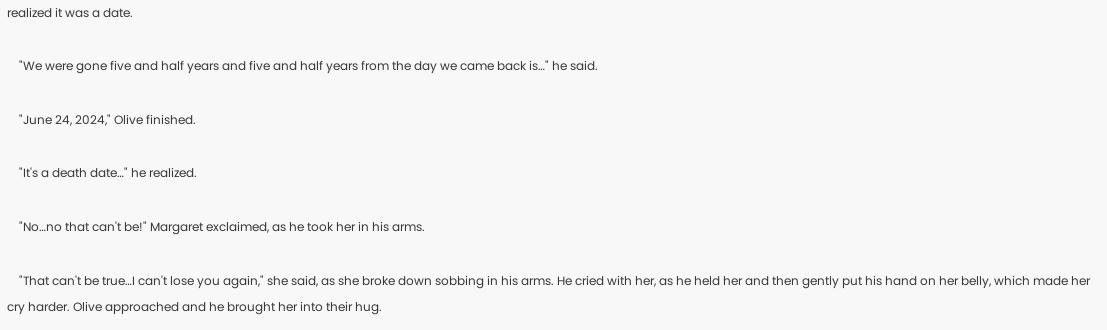realized it was a date.

    "We were gone five and half years and five and half years from the day we came back is…" he said.

    "June 24, 2024," Olive finished.

    "It's a death date…" he realized.

    "No…no that can't be!" Margaret exclaimed, as he took her in his arms.

    "That can't be true…I can't lose you again," she said, as she broke down sobbing in his arms. He cried with her, as he held her and then gently put his hand on her belly, which made her cry harder. Olive approached and he brought her into their hug.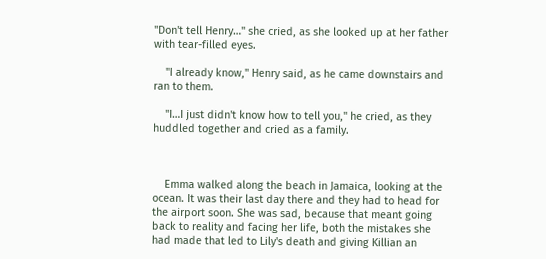"Don't tell Henry…" she cried, as she looked up at her father with tear-filled eyes.

    "I already know," Henry said, as he came downstairs and ran to them.

    "I…I just didn't know how to tell you," he cried, as they huddled together and cried as a family.



    Emma walked along the beach in Jamaica, looking at the ocean. It was their last day there and they had to head for the airport soon. She was sad, because that meant going back to reality and facing her life, both the mistakes she had made that led to Lily's death and giving Killian an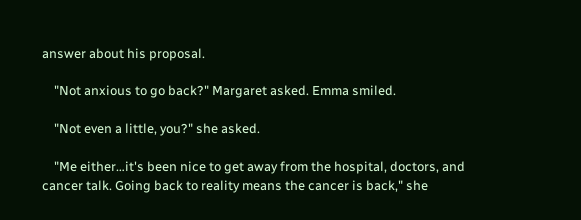answer about his proposal.

    "Not anxious to go back?" Margaret asked. Emma smiled.

    "Not even a little, you?" she asked.

    "Me either…it's been nice to get away from the hospital, doctors, and cancer talk. Going back to reality means the cancer is back," she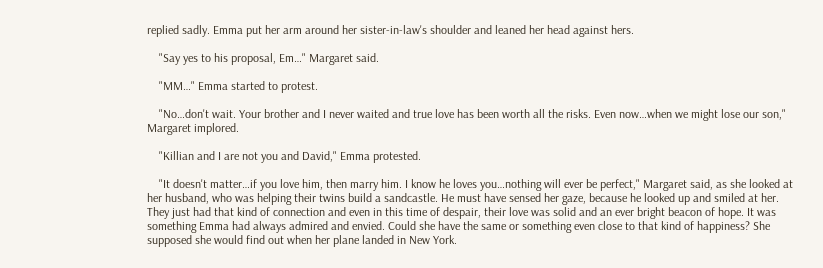replied sadly. Emma put her arm around her sister-in-law's shoulder and leaned her head against hers.

    "Say yes to his proposal, Em…" Margaret said.

    "MM…" Emma started to protest.

    "No…don't wait. Your brother and I never waited and true love has been worth all the risks. Even now…when we might lose our son," Margaret implored.

    "Killian and I are not you and David," Emma protested.

    "It doesn't matter…if you love him, then marry him. I know he loves you…nothing will ever be perfect," Margaret said, as she looked at her husband, who was helping their twins build a sandcastle. He must have sensed her gaze, because he looked up and smiled at her. They just had that kind of connection and even in this time of despair, their love was solid and an ever bright beacon of hope. It was something Emma had always admired and envied. Could she have the same or something even close to that kind of happiness? She supposed she would find out when her plane landed in New York.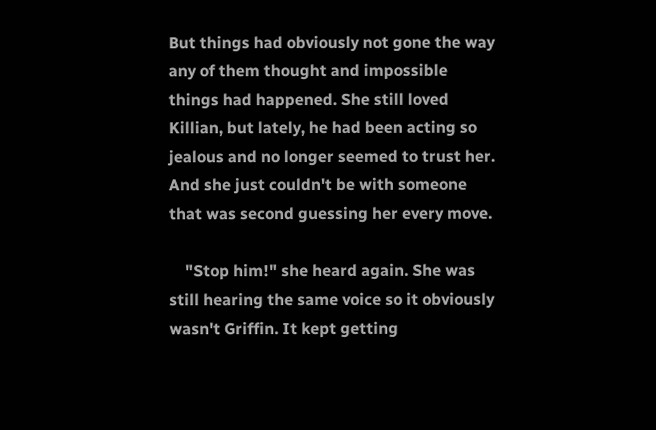But things had obviously not gone the way any of them thought and impossible things had happened. She still loved Killian, but lately, he had been acting so jealous and no longer seemed to trust her. And she just couldn't be with someone that was second guessing her every move.

    "Stop him!" she heard again. She was still hearing the same voice so it obviously wasn't Griffin. It kept getting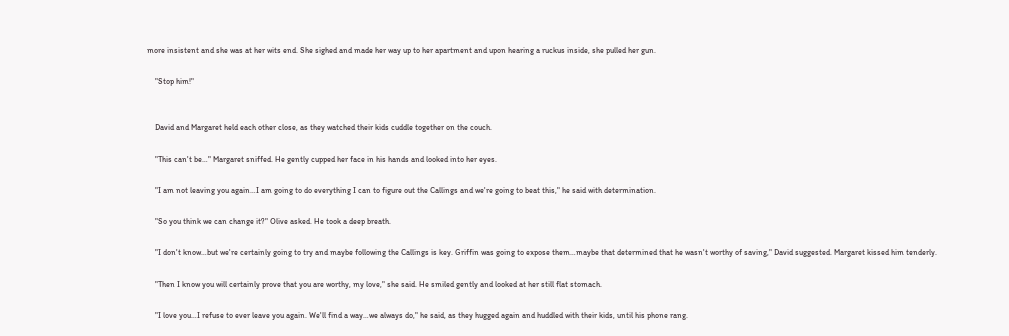more insistent and she was at her wits end. She sighed and made her way up to her apartment and upon hearing a ruckus inside, she pulled her gun.

    "Stop him!"


    David and Margaret held each other close, as they watched their kids cuddle together on the couch.

    "This can't be…" Margaret sniffed. He gently cupped her face in his hands and looked into her eyes.

    "I am not leaving you again…I am going to do everything I can to figure out the Callings and we're going to beat this," he said with determination.

    "So you think we can change it?" Olive asked. He took a deep breath.

    "I don't know…but we're certainly going to try and maybe following the Callings is key. Griffin was going to expose them…maybe that determined that he wasn't worthy of saving," David suggested. Margaret kissed him tenderly.

    "Then I know you will certainly prove that you are worthy, my love," she said. He smiled gently and looked at her still flat stomach.

    "I love you…I refuse to ever leave you again. We'll find a way…we always do," he said, as they hugged again and huddled with their kids, until his phone rang.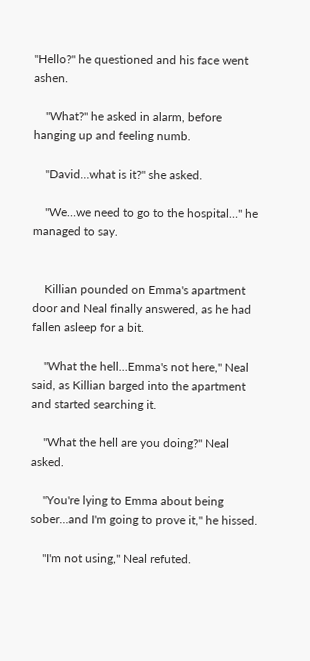"Hello?" he questioned and his face went ashen.

    "What?" he asked in alarm, before hanging up and feeling numb.

    "David…what is it?" she asked.

    "We…we need to go to the hospital…" he managed to say.


    Killian pounded on Emma's apartment door and Neal finally answered, as he had fallen asleep for a bit.

    "What the hell…Emma's not here," Neal said, as Killian barged into the apartment and started searching it.

    "What the hell are you doing?" Neal asked.

    "You're lying to Emma about being sober…and I'm going to prove it," he hissed.

    "I'm not using," Neal refuted.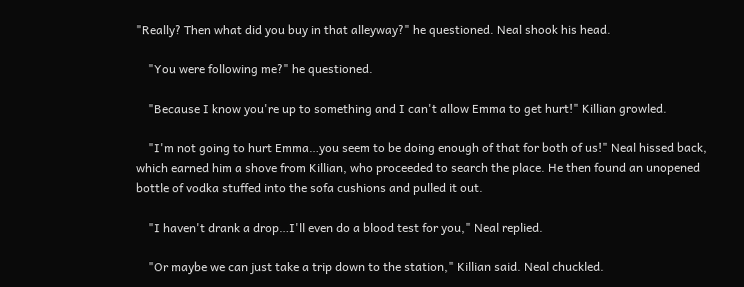"Really? Then what did you buy in that alleyway?" he questioned. Neal shook his head.

    "You were following me?" he questioned.

    "Because I know you're up to something and I can't allow Emma to get hurt!" Killian growled.

    "I'm not going to hurt Emma…you seem to be doing enough of that for both of us!" Neal hissed back, which earned him a shove from Killian, who proceeded to search the place. He then found an unopened bottle of vodka stuffed into the sofa cushions and pulled it out.

    "I haven't drank a drop…I'll even do a blood test for you," Neal replied.

    "Or maybe we can just take a trip down to the station," Killian said. Neal chuckled.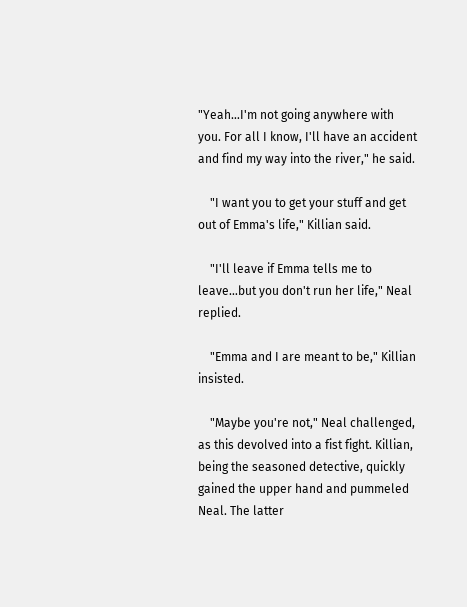"Yeah…I'm not going anywhere with you. For all I know, I'll have an accident and find my way into the river," he said.

    "I want you to get your stuff and get out of Emma's life," Killian said.

    "I'll leave if Emma tells me to leave…but you don't run her life," Neal replied.

    "Emma and I are meant to be," Killian insisted.

    "Maybe you're not," Neal challenged, as this devolved into a fist fight. Killian, being the seasoned detective, quickly gained the upper hand and pummeled Neal. The latter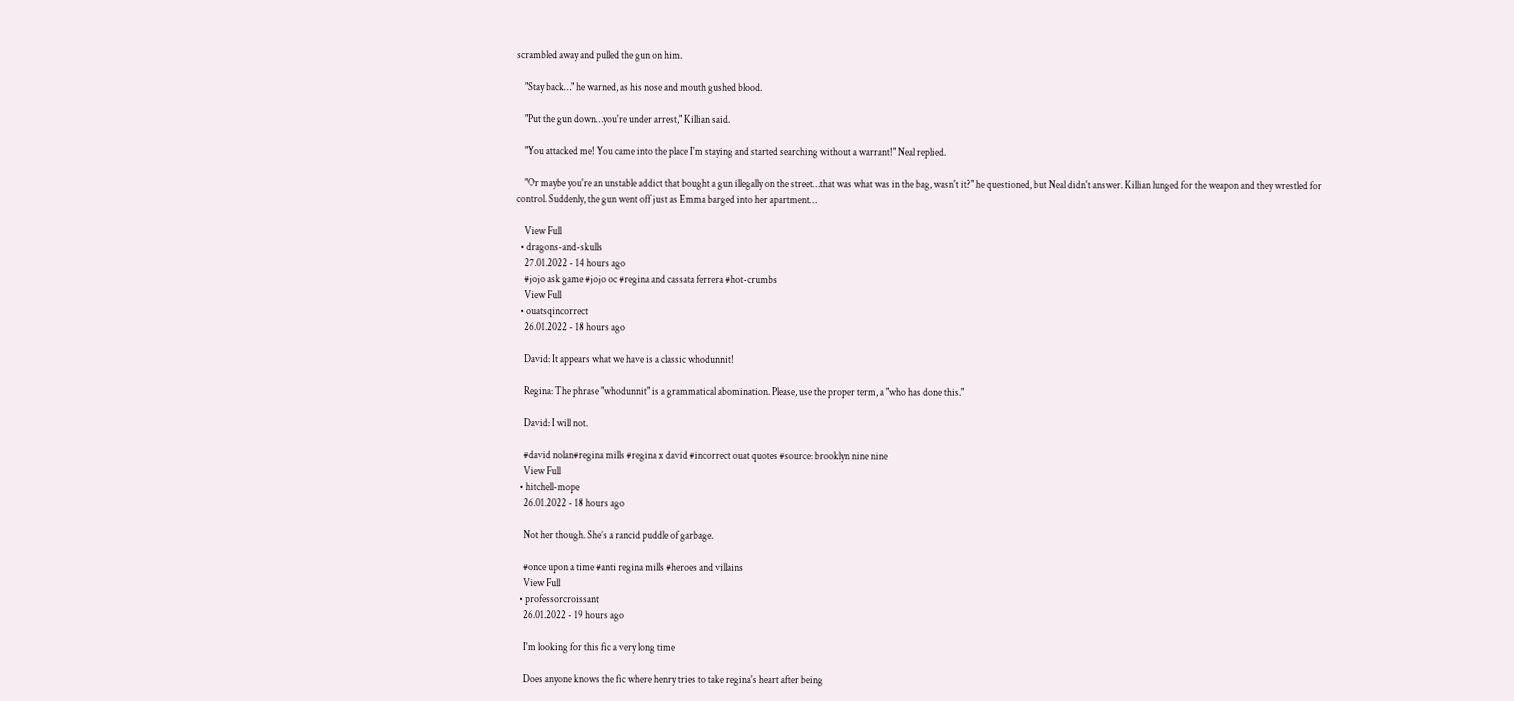scrambled away and pulled the gun on him.

    "Stay back…" he warned, as his nose and mouth gushed blood.

    "Put the gun down…you're under arrest," Killian said.

    "You attacked me! You came into the place I'm staying and started searching without a warrant!" Neal replied.

    "Or maybe you're an unstable addict that bought a gun illegally on the street…that was what was in the bag, wasn't it?" he questioned, but Neal didn't answer. Killian lunged for the weapon and they wrestled for control. Suddenly, the gun went off just as Emma barged into her apartment…

    View Full
  • dragons-and-skulls
    27.01.2022 - 14 hours ago
    #jojo ask game #jojo oc #regina and cassata ferrera #hot-crumbs
    View Full
  • ouatsqincorrect
    26.01.2022 - 18 hours ago

    David: It appears what we have is a classic whodunnit!

    Regina: The phrase "whodunnit" is a grammatical abomination. Please, use the proper term, a "who has done this."

    David: I will not.

    #david nolan#regina mills #regina x david #incorrect ouat quotes #source: brooklyn nine nine
    View Full
  • hitchell-mope
    26.01.2022 - 18 hours ago

    Not her though. She’s a rancid puddle of garbage.

    #once upon a time #anti regina mills #heroes and villains
    View Full
  • professorcroissant
    26.01.2022 - 19 hours ago

    I'm looking for this fic a very long time

    Does anyone knows the fic where henry tries to take regina's heart after being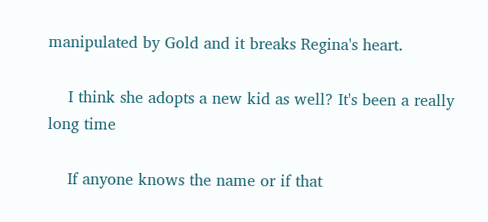manipulated by Gold and it breaks Regina's heart.

    I think she adopts a new kid as well? It's been a really long time

    If anyone knows the name or if that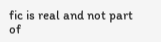fic is real and not part of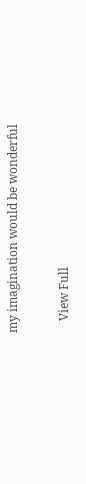my imagination would be wonderful

    View Full